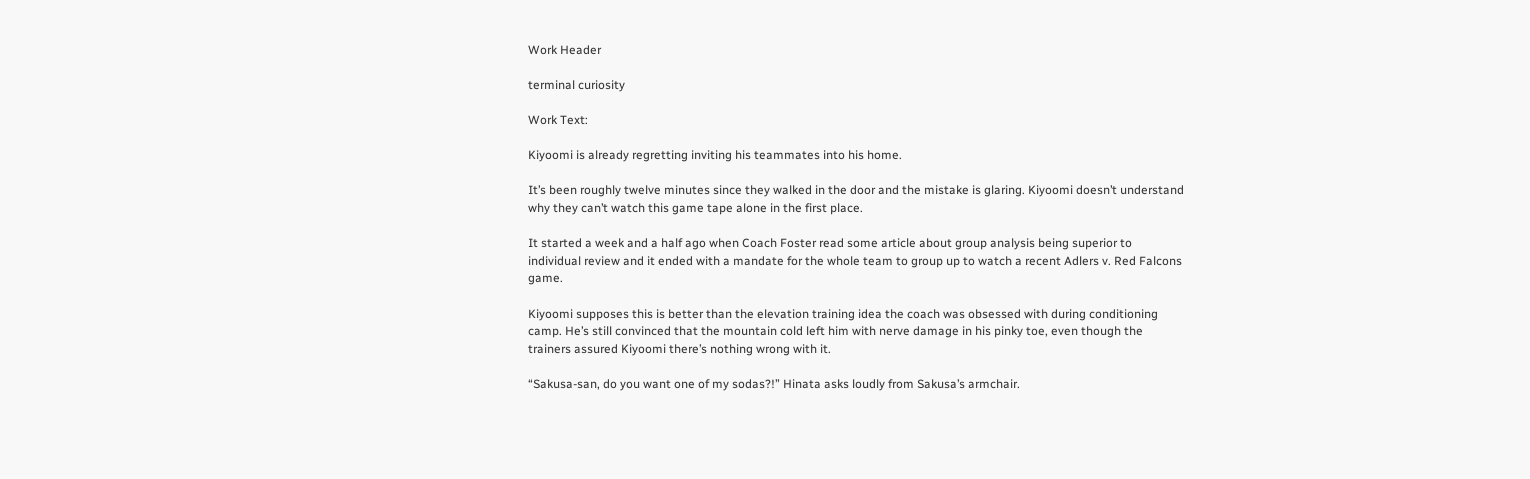Work Header

terminal curiosity

Work Text:

Kiyoomi is already regretting inviting his teammates into his home.

It’s been roughly twelve minutes since they walked in the door and the mistake is glaring. Kiyoomi doesn’t understand why they can’t watch this game tape alone in the first place.

It started a week and a half ago when Coach Foster read some article about group analysis being superior to individual review and it ended with a mandate for the whole team to group up to watch a recent Adlers v. Red Falcons game.

Kiyoomi supposes this is better than the elevation training idea the coach was obsessed with during conditioning camp. He’s still convinced that the mountain cold left him with nerve damage in his pinky toe, even though the trainers assured Kiyoomi there’s nothing wrong with it.

“Sakusa-san, do you want one of my sodas?!” Hinata asks loudly from Sakusa’s armchair.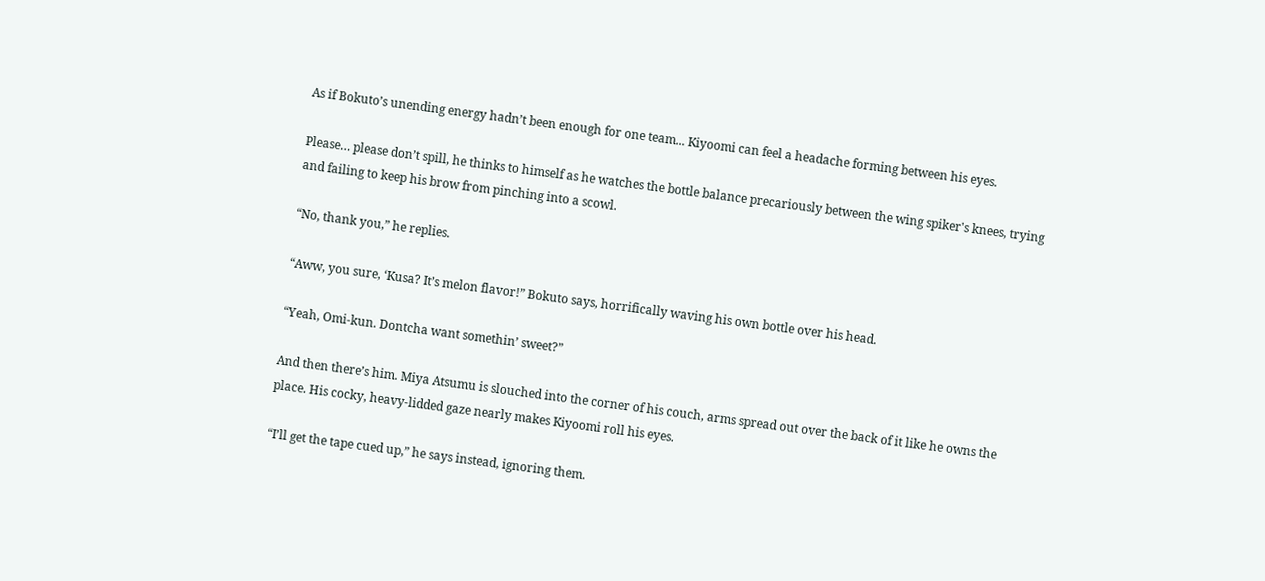As if Bokuto’s unending energy hadn’t been enough for one team... Kiyoomi can feel a headache forming between his eyes.

Please… please don’t spill, he thinks to himself as he watches the bottle balance precariously between the wing spiker's knees, trying and failing to keep his brow from pinching into a scowl.

“No, thank you,” he replies.

“Aww, you sure, ‘Kusa? It’s melon flavor!” Bokuto says, horrifically waving his own bottle over his head.

“Yeah, Omi-kun. Dontcha want somethin’ sweet?”

And then there’s him. Miya Atsumu is slouched into the corner of his couch, arms spread out over the back of it like he owns the place. His cocky, heavy-lidded gaze nearly makes Kiyoomi roll his eyes.

“I’ll get the tape cued up,” he says instead, ignoring them.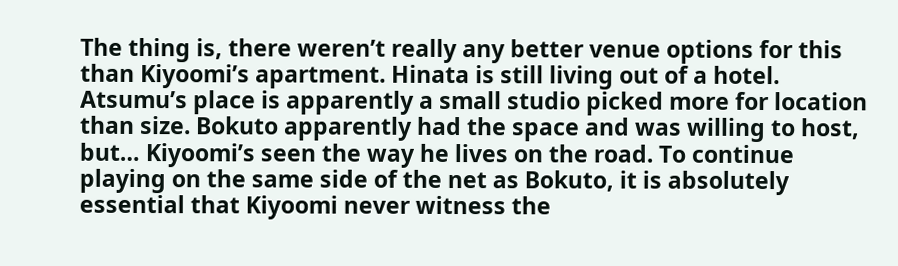The thing is, there weren’t really any better venue options for this than Kiyoomi’s apartment. Hinata is still living out of a hotel. Atsumu’s place is apparently a small studio picked more for location than size. Bokuto apparently had the space and was willing to host, but… Kiyoomi’s seen the way he lives on the road. To continue playing on the same side of the net as Bokuto, it is absolutely essential that Kiyoomi never witness the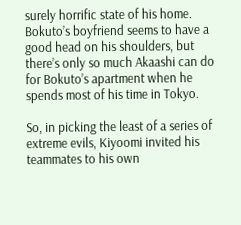surely horrific state of his home. Bokuto’s boyfriend seems to have a good head on his shoulders, but there’s only so much Akaashi can do for Bokuto’s apartment when he spends most of his time in Tokyo.

So, in picking the least of a series of extreme evils, Kiyoomi invited his teammates to his own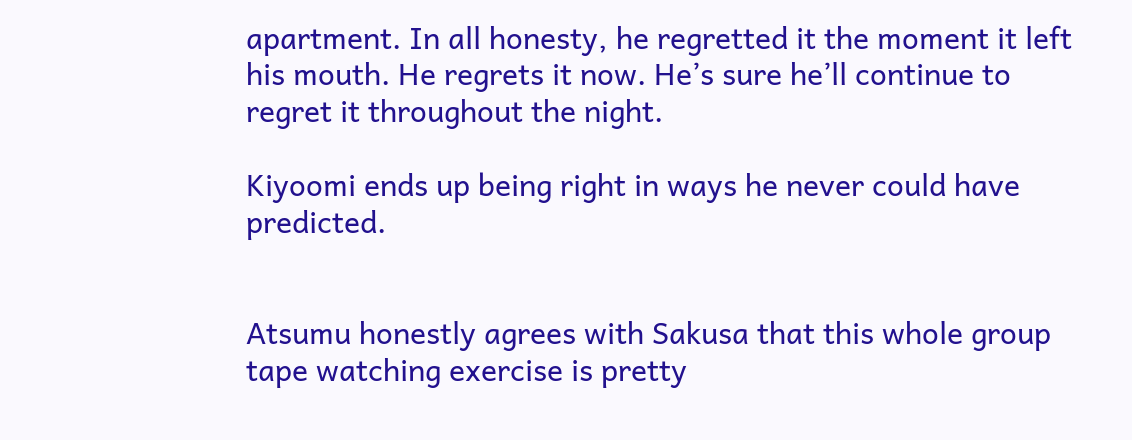apartment. In all honesty, he regretted it the moment it left his mouth. He regrets it now. He’s sure he’ll continue to regret it throughout the night.

Kiyoomi ends up being right in ways he never could have predicted.


Atsumu honestly agrees with Sakusa that this whole group tape watching exercise is pretty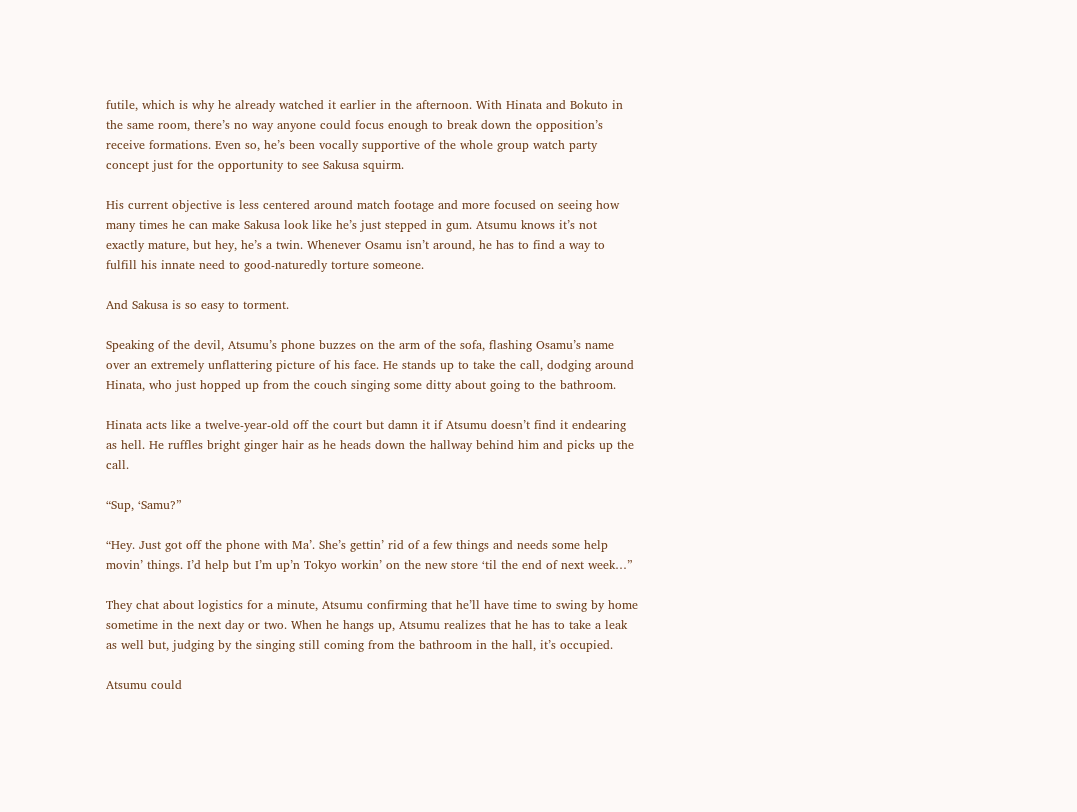futile, which is why he already watched it earlier in the afternoon. With Hinata and Bokuto in the same room, there’s no way anyone could focus enough to break down the opposition’s receive formations. Even so, he’s been vocally supportive of the whole group watch party concept just for the opportunity to see Sakusa squirm.

His current objective is less centered around match footage and more focused on seeing how many times he can make Sakusa look like he’s just stepped in gum. Atsumu knows it’s not exactly mature, but hey, he’s a twin. Whenever Osamu isn’t around, he has to find a way to fulfill his innate need to good-naturedly torture someone.

And Sakusa is so easy to torment.

Speaking of the devil, Atsumu’s phone buzzes on the arm of the sofa, flashing Osamu’s name over an extremely unflattering picture of his face. He stands up to take the call, dodging around Hinata, who just hopped up from the couch singing some ditty about going to the bathroom.

Hinata acts like a twelve-year-old off the court but damn it if Atsumu doesn’t find it endearing as hell. He ruffles bright ginger hair as he heads down the hallway behind him and picks up the call.

“Sup, ‘Samu?”

“Hey. Just got off the phone with Ma’. She’s gettin’ rid of a few things and needs some help movin’ things. I’d help but I’m up’n Tokyo workin’ on the new store ‘til the end of next week…”

They chat about logistics for a minute, Atsumu confirming that he’ll have time to swing by home sometime in the next day or two. When he hangs up, Atsumu realizes that he has to take a leak as well but, judging by the singing still coming from the bathroom in the hall, it’s occupied.

Atsumu could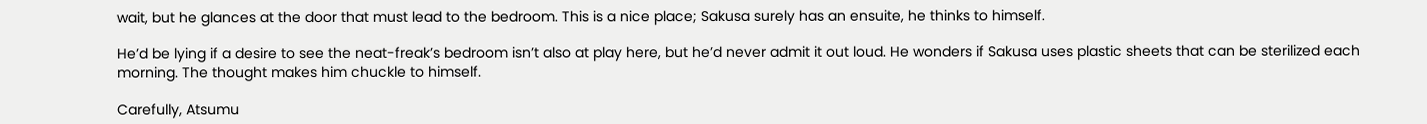wait, but he glances at the door that must lead to the bedroom. This is a nice place; Sakusa surely has an ensuite, he thinks to himself.

He’d be lying if a desire to see the neat-freak’s bedroom isn’t also at play here, but he’d never admit it out loud. He wonders if Sakusa uses plastic sheets that can be sterilized each morning. The thought makes him chuckle to himself.

Carefully, Atsumu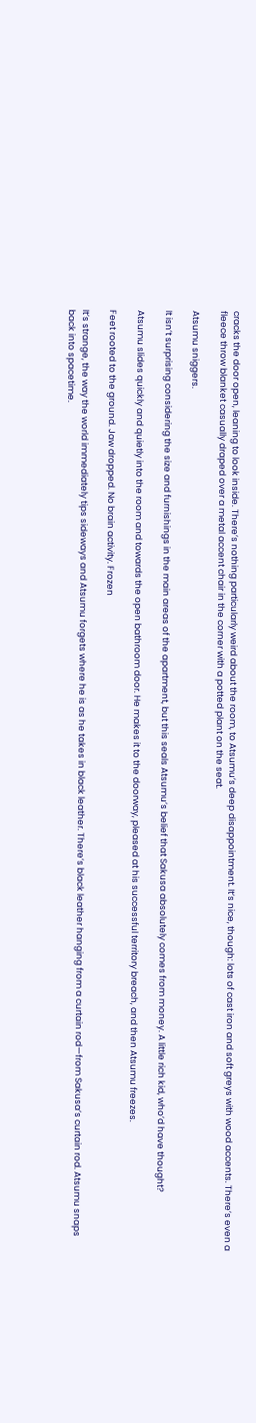cracks the door open, leaning to look inside. There’s nothing particularly weird about the room, to Atsumu’s deep disappointment. It’s nice, though: lots of cast iron and soft greys with wood accents. There’s even a fleece throw blanket casually draped over a metal accent chair in the corner with a potted plant on the seat.

Atsumu sniggers.

It isn’t surprising considering the size and furnishings in the main areas of the apartment, but this seals Atsumu’s belief that Sakusa absolutely comes from money. A little rich kid, who’d have thought?

Atsumu slides quickly and quietly into the room and towards the open bathroom door. He makes it to the doorway, pleased at his successful territory breach, and then Atsumu freezes.

Feet rooted to the ground. Jaw dropped. No brain activity. Frozen

It’s strange, the way the world immediately tips sideways and Atsumu forgets where he is as he takes in black leather. There’s black leather hanging from a curtain rod—from Sakusa’s curtain rod. Atsumu snaps back into spacetime.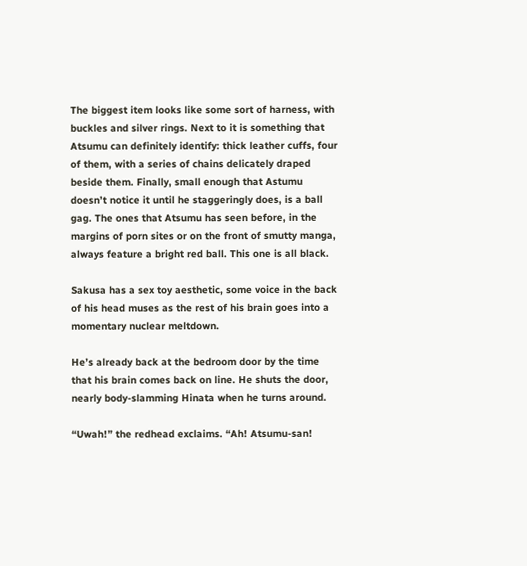The biggest item looks like some sort of harness, with buckles and silver rings. Next to it is something that Atsumu can definitely identify: thick leather cuffs, four of them, with a series of chains delicately draped beside them. Finally, small enough that Astumu doesn’t notice it until he staggeringly does, is a ball gag. The ones that Atsumu has seen before, in the margins of porn sites or on the front of smutty manga, always feature a bright red ball. This one is all black.

Sakusa has a sex toy aesthetic, some voice in the back of his head muses as the rest of his brain goes into a momentary nuclear meltdown.

He’s already back at the bedroom door by the time that his brain comes back on line. He shuts the door, nearly body-slamming Hinata when he turns around.

“Uwah!” the redhead exclaims. “Ah! Atsumu-san!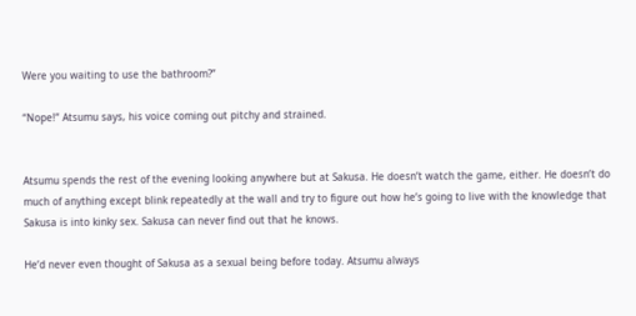Were you waiting to use the bathroom?”

“Nope!” Atsumu says, his voice coming out pitchy and strained.


Atsumu spends the rest of the evening looking anywhere but at Sakusa. He doesn’t watch the game, either. He doesn’t do much of anything except blink repeatedly at the wall and try to figure out how he’s going to live with the knowledge that Sakusa is into kinky sex. Sakusa can never find out that he knows.

He’d never even thought of Sakusa as a sexual being before today. Atsumu always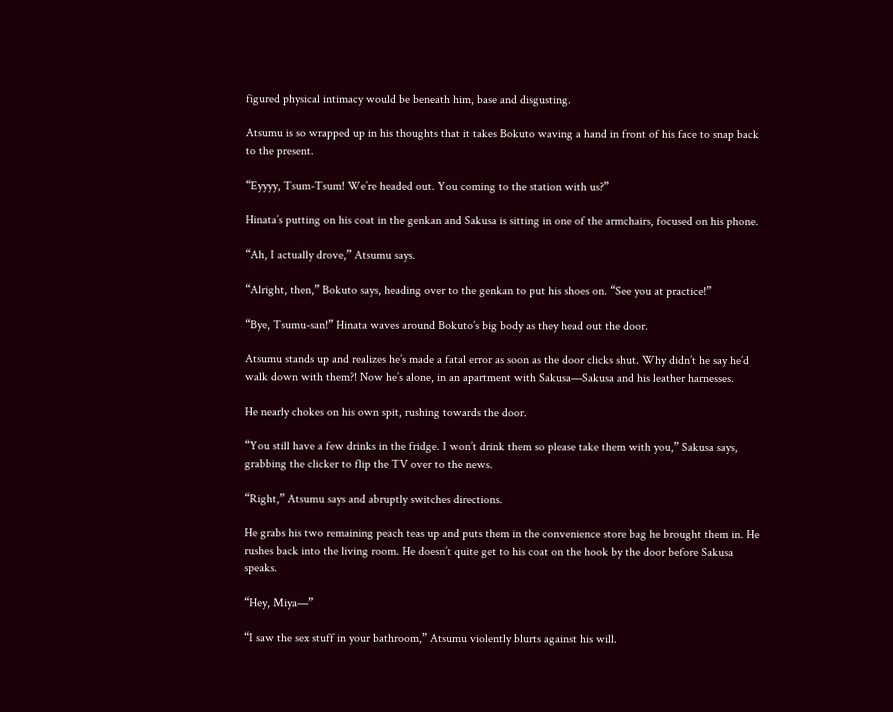figured physical intimacy would be beneath him, base and disgusting.

Atsumu is so wrapped up in his thoughts that it takes Bokuto waving a hand in front of his face to snap back to the present.

“Eyyyy, Tsum-Tsum! We’re headed out. You coming to the station with us?”

Hinata’s putting on his coat in the genkan and Sakusa is sitting in one of the armchairs, focused on his phone.

“Ah, I actually drove,” Atsumu says.

“Alright, then,” Bokuto says, heading over to the genkan to put his shoes on. “See you at practice!”

“Bye, Tsumu-san!” Hinata waves around Bokuto’s big body as they head out the door.

Atsumu stands up and realizes he’s made a fatal error as soon as the door clicks shut. Why didn’t he say he’d walk down with them?! Now he’s alone, in an apartment with Sakusa—Sakusa and his leather harnesses.

He nearly chokes on his own spit, rushing towards the door.

“You still have a few drinks in the fridge. I won’t drink them so please take them with you,” Sakusa says, grabbing the clicker to flip the TV over to the news.

“Right,” Atsumu says and abruptly switches directions.

He grabs his two remaining peach teas up and puts them in the convenience store bag he brought them in. He rushes back into the living room. He doesn’t quite get to his coat on the hook by the door before Sakusa speaks.

“Hey, Miya—”

“I saw the sex stuff in your bathroom,” Atsumu violently blurts against his will.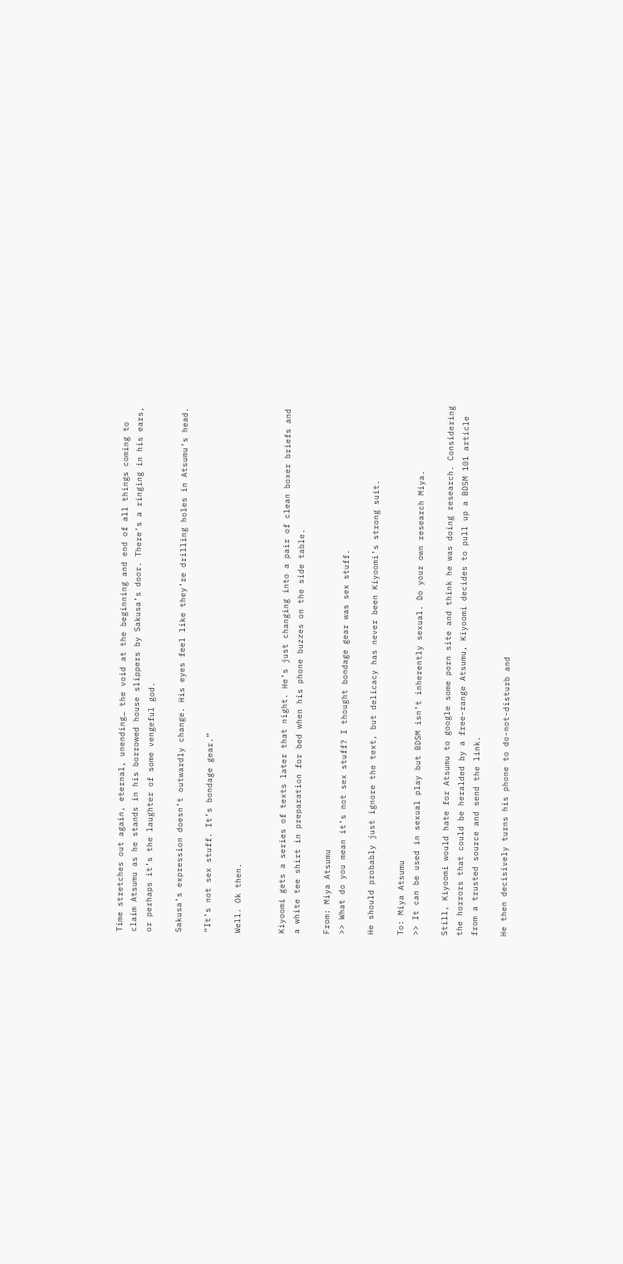Time stretches out again, eternal, unending… the void at the beginning and end of all things coming to claim Atsumu as he stands in his borrowed house slippers by Sakusa’s door. There’s a ringing in his ears, or perhaps it’s the laughter of some vengeful god.

Sakusa’s expression doesn’t outwardly change. His eyes feel like they’re drilling holes in Atsumu’s head.

“It’s not sex stuff. It’s bondage gear.”

Well. Ok then.


Kiyoomi gets a series of texts later that night. He’s just changing into a pair of clean boxer briefs and a white tee shirt in preparation for bed when his phone buzzes on the side table.

From: Miya Atsumu
>> What do you mean it’s not sex stuff? I thought bondage gear was sex stuff.

He should probably just ignore the text, but delicacy has never been Kiyoomi’s strong suit.

To: Miya Atsumu
>> It can be used in sexual play but BDSM isn’t inherently sexual. Do your own research Miya.

Still, Kiyoomi would hate for Atsumu to google some porn site and think he was doing research. Considering the horrors that could be heralded by a free-range Atsumu, Kiyoomi decides to pull up a BDSM 101 article from a trusted source and send the link.

He then decisively turns his phone to do-not-disturb and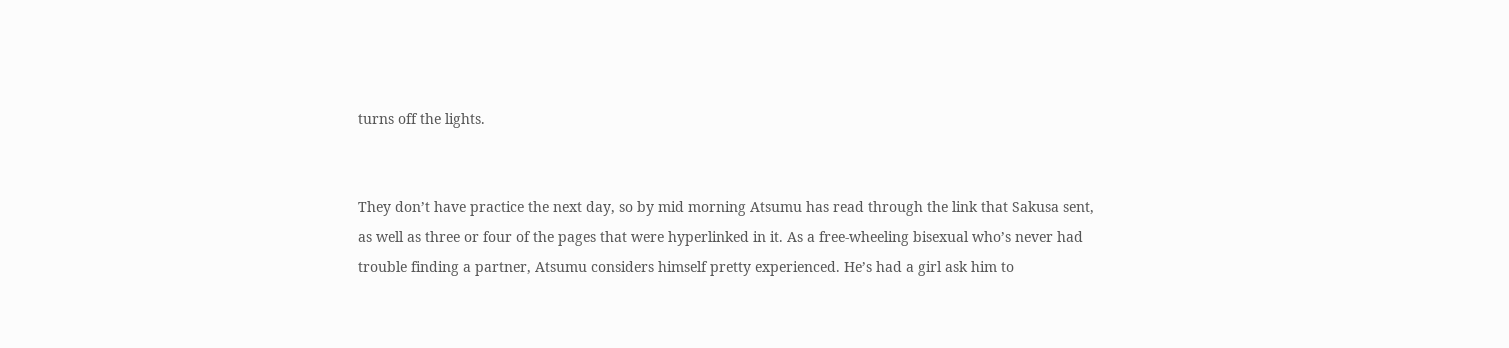turns off the lights.


They don’t have practice the next day, so by mid morning Atsumu has read through the link that Sakusa sent, as well as three or four of the pages that were hyperlinked in it. As a free-wheeling bisexual who’s never had trouble finding a partner, Atsumu considers himself pretty experienced. He’s had a girl ask him to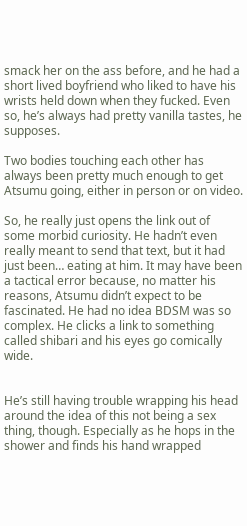smack her on the ass before, and he had a short lived boyfriend who liked to have his wrists held down when they fucked. Even so, he’s always had pretty vanilla tastes, he supposes.

Two bodies touching each other has always been pretty much enough to get Atsumu going, either in person or on video.

So, he really just opens the link out of some morbid curiosity. He hadn’t even really meant to send that text, but it had just been… eating at him. It may have been a tactical error because, no matter his reasons, Atsumu didn’t expect to be fascinated. He had no idea BDSM was so complex. He clicks a link to something called shibari and his eyes go comically wide.


He’s still having trouble wrapping his head around the idea of this not being a sex thing, though. Especially as he hops in the shower and finds his hand wrapped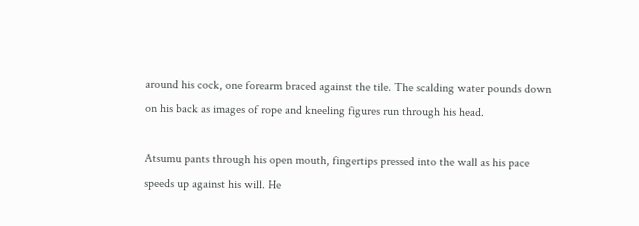around his cock, one forearm braced against the tile. The scalding water pounds down on his back as images of rope and kneeling figures run through his head.

Atsumu pants through his open mouth, fingertips pressed into the wall as his pace speeds up against his will. He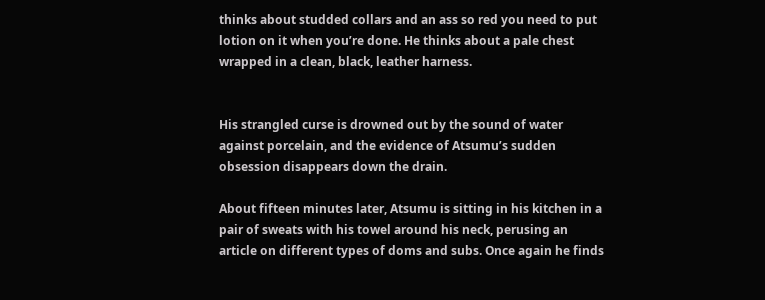thinks about studded collars and an ass so red you need to put lotion on it when you’re done. He thinks about a pale chest wrapped in a clean, black, leather harness.


His strangled curse is drowned out by the sound of water against porcelain, and the evidence of Atsumu’s sudden obsession disappears down the drain.

About fifteen minutes later, Atsumu is sitting in his kitchen in a pair of sweats with his towel around his neck, perusing an article on different types of doms and subs. Once again he finds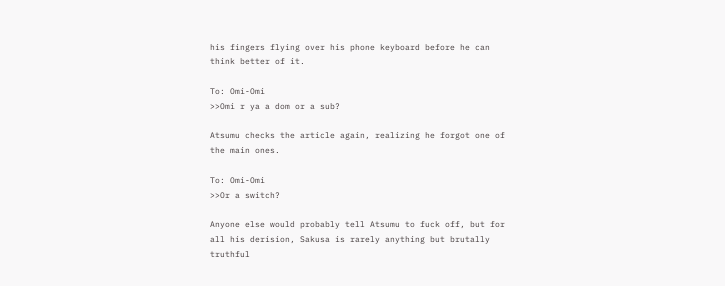his fingers flying over his phone keyboard before he can think better of it.

To: Omi-Omi
>>Omi r ya a dom or a sub?

Atsumu checks the article again, realizing he forgot one of the main ones.

To: Omi-Omi
>>Or a switch?

Anyone else would probably tell Atsumu to fuck off, but for all his derision, Sakusa is rarely anything but brutally truthful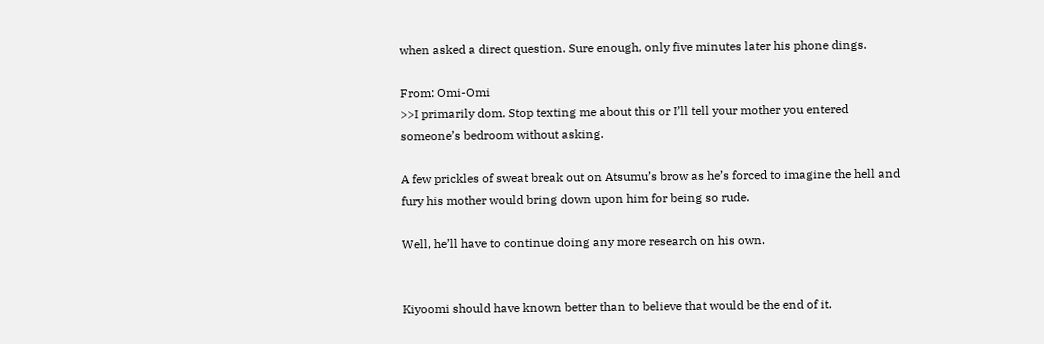when asked a direct question. Sure enough, only five minutes later his phone dings.

From: Omi-Omi
>>I primarily dom. Stop texting me about this or I’ll tell your mother you entered someone’s bedroom without asking.

A few prickles of sweat break out on Atsumu’s brow as he’s forced to imagine the hell and fury his mother would bring down upon him for being so rude.

Well, he’ll have to continue doing any more research on his own.


Kiyoomi should have known better than to believe that would be the end of it.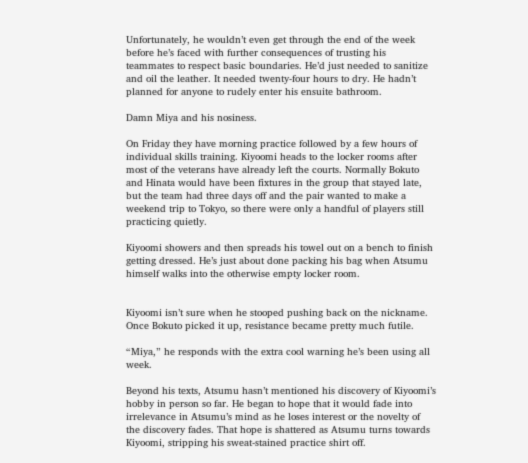Unfortunately, he wouldn’t even get through the end of the week before he’s faced with further consequences of trusting his teammates to respect basic boundaries. He’d just needed to sanitize and oil the leather. It needed twenty-four hours to dry. He hadn’t planned for anyone to rudely enter his ensuite bathroom.

Damn Miya and his nosiness.

On Friday they have morning practice followed by a few hours of individual skills training. Kiyoomi heads to the locker rooms after most of the veterans have already left the courts. Normally Bokuto and Hinata would have been fixtures in the group that stayed late, but the team had three days off and the pair wanted to make a weekend trip to Tokyo, so there were only a handful of players still practicing quietly.

Kiyoomi showers and then spreads his towel out on a bench to finish getting dressed. He’s just about done packing his bag when Atsumu himself walks into the otherwise empty locker room.


Kiyoomi isn’t sure when he stooped pushing back on the nickname. Once Bokuto picked it up, resistance became pretty much futile.

“Miya,” he responds with the extra cool warning he’s been using all week.

Beyond his texts, Atsumu hasn’t mentioned his discovery of Kiyoomi’s hobby in person so far. He began to hope that it would fade into irrelevance in Atsumu’s mind as he loses interest or the novelty of the discovery fades. That hope is shattered as Atsumu turns towards Kiyoomi, stripping his sweat-stained practice shirt off.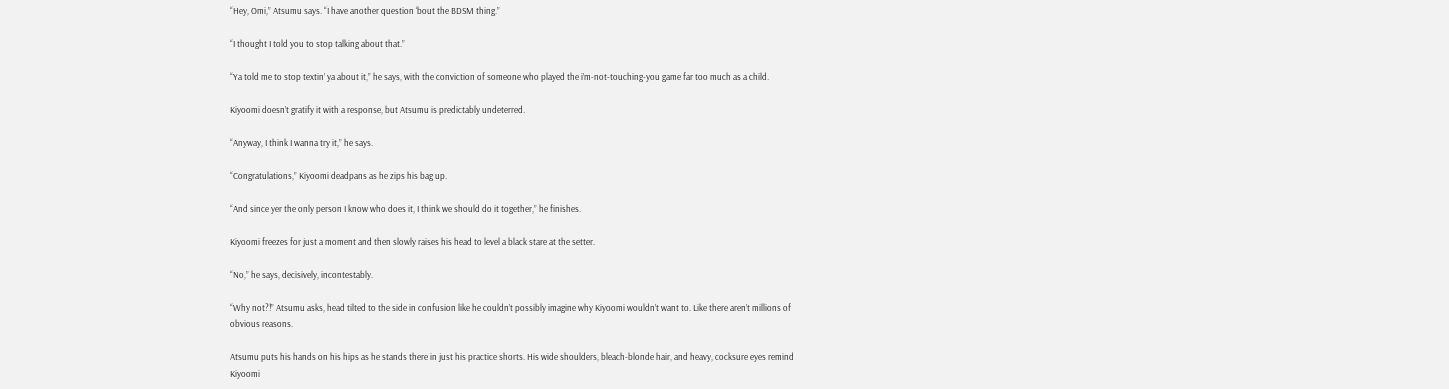“Hey, Omi,” Atsumu says. “I have another question ‘bout the BDSM thing.”

“I thought I told you to stop talking about that.”

“Ya told me to stop textin’ ya about it,” he says, with the conviction of someone who played the i’m-not-touching-you game far too much as a child.

Kiyoomi doesn’t gratify it with a response, but Atsumu is predictably undeterred.

“Anyway, I think I wanna try it,” he says.

“Congratulations,” Kiyoomi deadpans as he zips his bag up.

“And since yer the only person I know who does it, I think we should do it together,” he finishes.

Kiyoomi freezes for just a moment and then slowly raises his head to level a black stare at the setter.

“No,” he says, decisively, incontestably.

“Why not?!” Atsumu asks, head tilted to the side in confusion like he couldn’t possibly imagine why Kiyoomi wouldn’t want to. Like there aren’t millions of obvious reasons.

Atsumu puts his hands on his hips as he stands there in just his practice shorts. His wide shoulders, bleach-blonde hair, and heavy, cocksure eyes remind Kiyoomi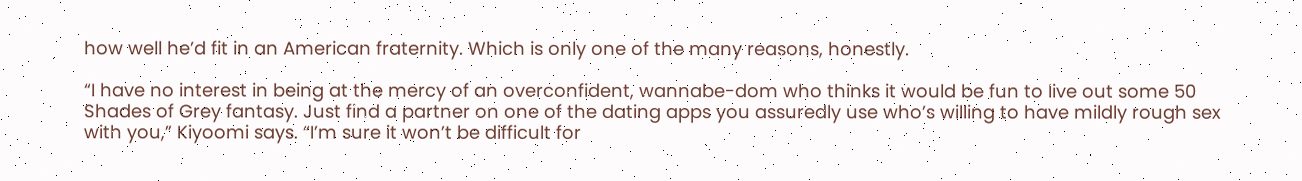how well he’d fit in an American fraternity. Which is only one of the many reasons, honestly.

“I have no interest in being at the mercy of an overconfident, wannabe-dom who thinks it would be fun to live out some 50 Shades of Grey fantasy. Just find a partner on one of the dating apps you assuredly use who’s willing to have mildly rough sex with you,” Kiyoomi says. “I’m sure it won’t be difficult for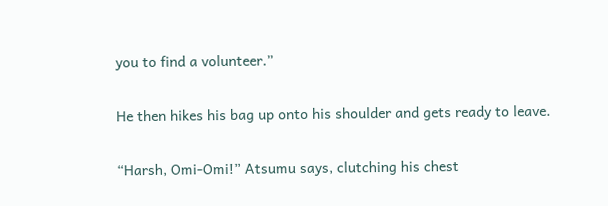you to find a volunteer.”

He then hikes his bag up onto his shoulder and gets ready to leave.

“Harsh, Omi-Omi!” Atsumu says, clutching his chest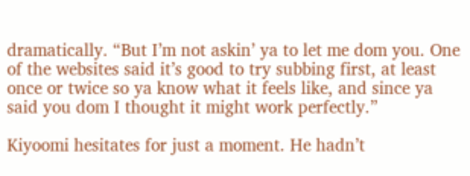dramatically. “But I’m not askin’ ya to let me dom you. One of the websites said it’s good to try subbing first, at least once or twice so ya know what it feels like, and since ya said you dom I thought it might work perfectly.”

Kiyoomi hesitates for just a moment. He hadn’t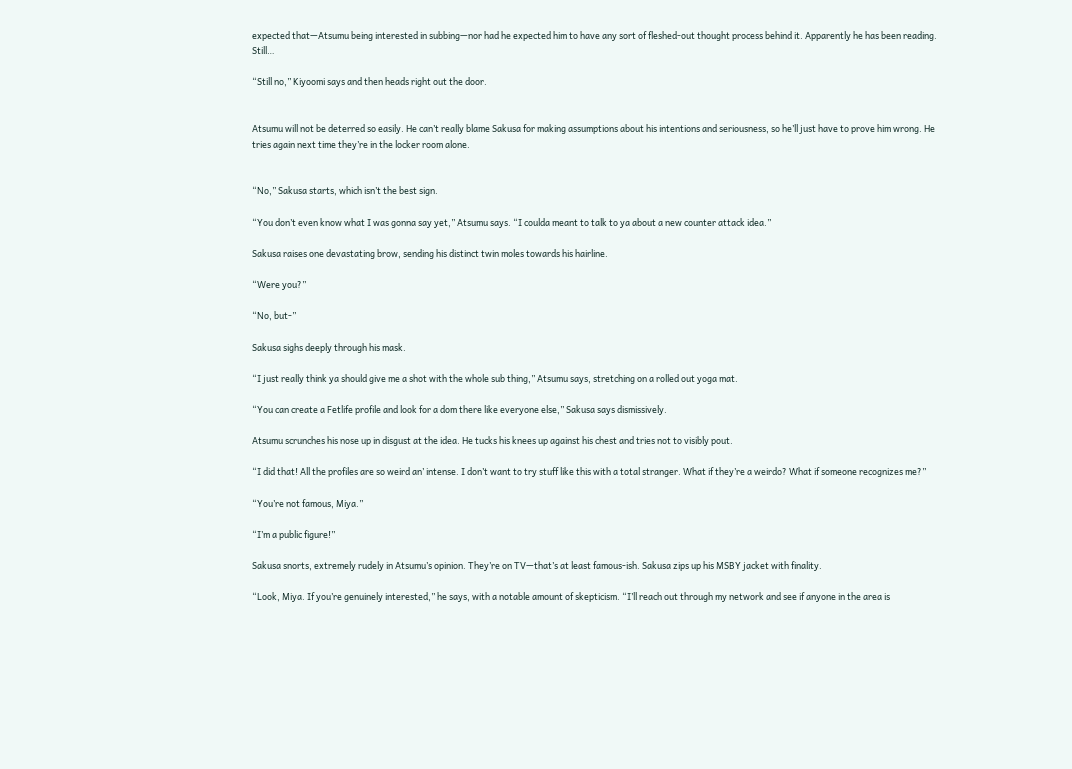expected that—Atsumu being interested in subbing—nor had he expected him to have any sort of fleshed-out thought process behind it. Apparently he has been reading. Still…

“Still no,” Kiyoomi says and then heads right out the door.


Atsumu will not be deterred so easily. He can’t really blame Sakusa for making assumptions about his intentions and seriousness, so he’ll just have to prove him wrong. He tries again next time they’re in the locker room alone.


“No,” Sakusa starts, which isn’t the best sign.

“You don’t even know what I was gonna say yet,” Atsumu says. “I coulda meant to talk to ya about a new counter attack idea.”

Sakusa raises one devastating brow, sending his distinct twin moles towards his hairline.

“Were you?”

“No, but-”

Sakusa sighs deeply through his mask.

“I just really think ya should give me a shot with the whole sub thing,” Atsumu says, stretching on a rolled out yoga mat.

“You can create a Fetlife profile and look for a dom there like everyone else,” Sakusa says dismissively.

Atsumu scrunches his nose up in disgust at the idea. He tucks his knees up against his chest and tries not to visibly pout.

“I did that! All the profiles are so weird an’ intense. I don’t want to try stuff like this with a total stranger. What if they’re a weirdo? What if someone recognizes me?”

“You’re not famous, Miya.”

“I’m a public figure!”

Sakusa snorts, extremely rudely in Atsumu’s opinion. They’re on TV—that’s at least famous-ish. Sakusa zips up his MSBY jacket with finality.

“Look, Miya. If you’re genuinely interested,” he says, with a notable amount of skepticism. “I’ll reach out through my network and see if anyone in the area is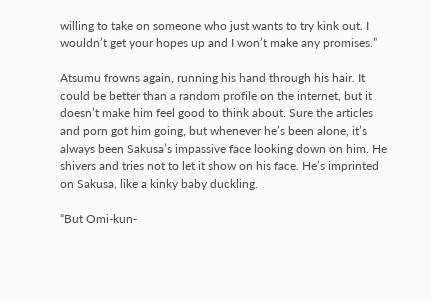willing to take on someone who just wants to try kink out. I wouldn’t get your hopes up and I won’t make any promises.”

Atsumu frowns again, running his hand through his hair. It could be better than a random profile on the internet, but it doesn’t make him feel good to think about. Sure the articles and porn got him going, but whenever he’s been alone, it’s always been Sakusa’s impassive face looking down on him. He shivers and tries not to let it show on his face. He’s imprinted on Sakusa, like a kinky baby duckling.

“But Omi-kun-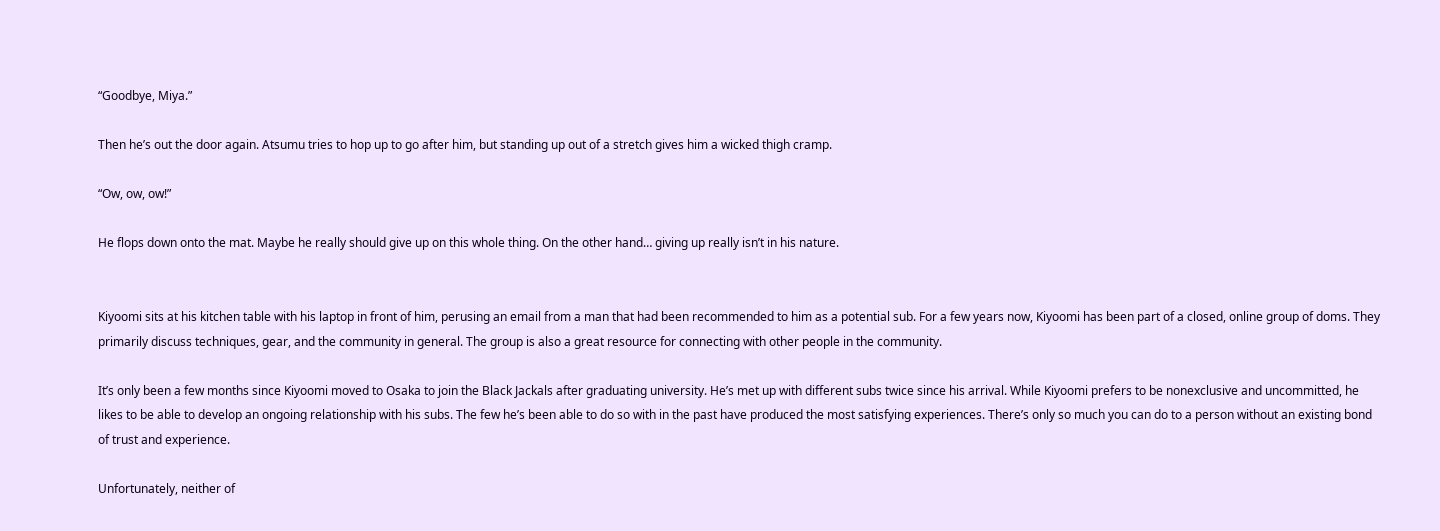“Goodbye, Miya.”

Then he’s out the door again. Atsumu tries to hop up to go after him, but standing up out of a stretch gives him a wicked thigh cramp.

“Ow, ow, ow!”

He flops down onto the mat. Maybe he really should give up on this whole thing. On the other hand… giving up really isn’t in his nature.


Kiyoomi sits at his kitchen table with his laptop in front of him, perusing an email from a man that had been recommended to him as a potential sub. For a few years now, Kiyoomi has been part of a closed, online group of doms. They primarily discuss techniques, gear, and the community in general. The group is also a great resource for connecting with other people in the community.

It’s only been a few months since Kiyoomi moved to Osaka to join the Black Jackals after graduating university. He’s met up with different subs twice since his arrival. While Kiyoomi prefers to be nonexclusive and uncommitted, he likes to be able to develop an ongoing relationship with his subs. The few he’s been able to do so with in the past have produced the most satisfying experiences. There’s only so much you can do to a person without an existing bond of trust and experience.

Unfortunately, neither of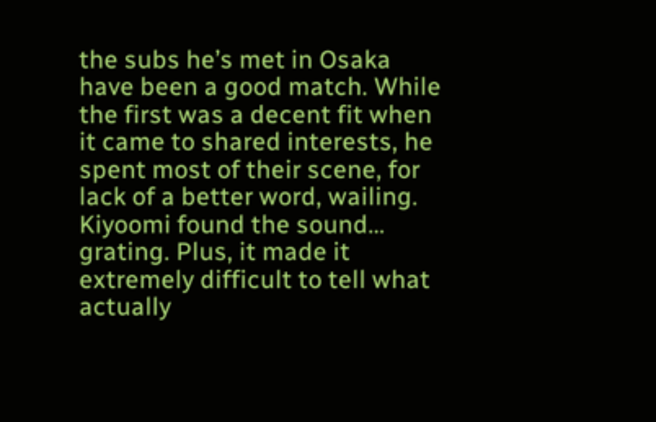the subs he’s met in Osaka have been a good match. While the first was a decent fit when it came to shared interests, he spent most of their scene, for lack of a better word, wailing. Kiyoomi found the sound… grating. Plus, it made it extremely difficult to tell what actually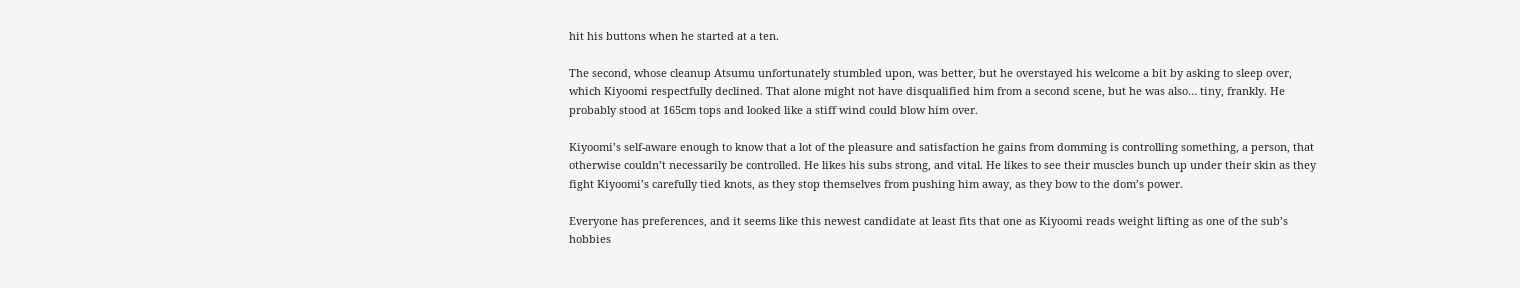hit his buttons when he started at a ten.

The second, whose cleanup Atsumu unfortunately stumbled upon, was better, but he overstayed his welcome a bit by asking to sleep over, which Kiyoomi respectfully declined. That alone might not have disqualified him from a second scene, but he was also… tiny, frankly. He probably stood at 165cm tops and looked like a stiff wind could blow him over.

Kiyoomi’s self-aware enough to know that a lot of the pleasure and satisfaction he gains from domming is controlling something, a person, that otherwise couldn’t necessarily be controlled. He likes his subs strong, and vital. He likes to see their muscles bunch up under their skin as they fight Kiyoomi’s carefully tied knots, as they stop themselves from pushing him away, as they bow to the dom’s power.

Everyone has preferences, and it seems like this newest candidate at least fits that one as Kiyoomi reads weight lifting as one of the sub’s hobbies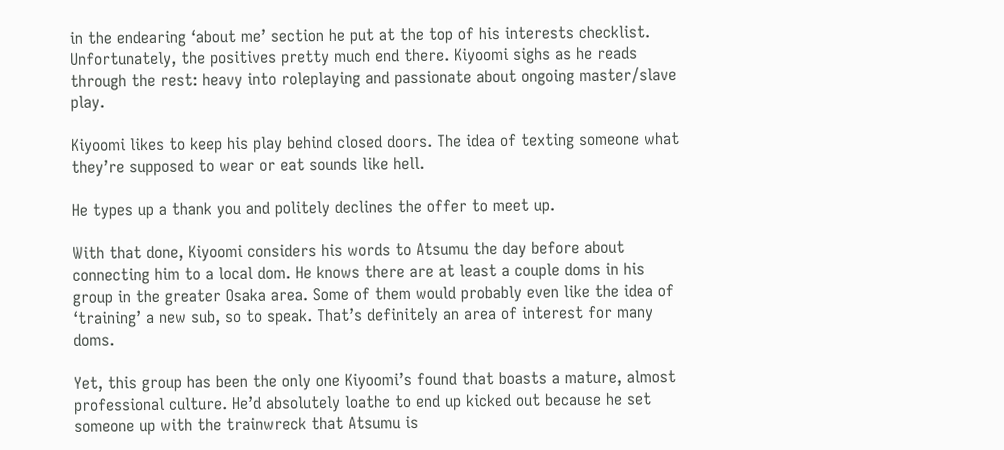in the endearing ‘about me’ section he put at the top of his interests checklist. Unfortunately, the positives pretty much end there. Kiyoomi sighs as he reads through the rest: heavy into roleplaying and passionate about ongoing master/slave play.

Kiyoomi likes to keep his play behind closed doors. The idea of texting someone what they’re supposed to wear or eat sounds like hell.

He types up a thank you and politely declines the offer to meet up.

With that done, Kiyoomi considers his words to Atsumu the day before about connecting him to a local dom. He knows there are at least a couple doms in his group in the greater Osaka area. Some of them would probably even like the idea of ‘training’ a new sub, so to speak. That’s definitely an area of interest for many doms.

Yet, this group has been the only one Kiyoomi’s found that boasts a mature, almost professional culture. He’d absolutely loathe to end up kicked out because he set someone up with the trainwreck that Atsumu is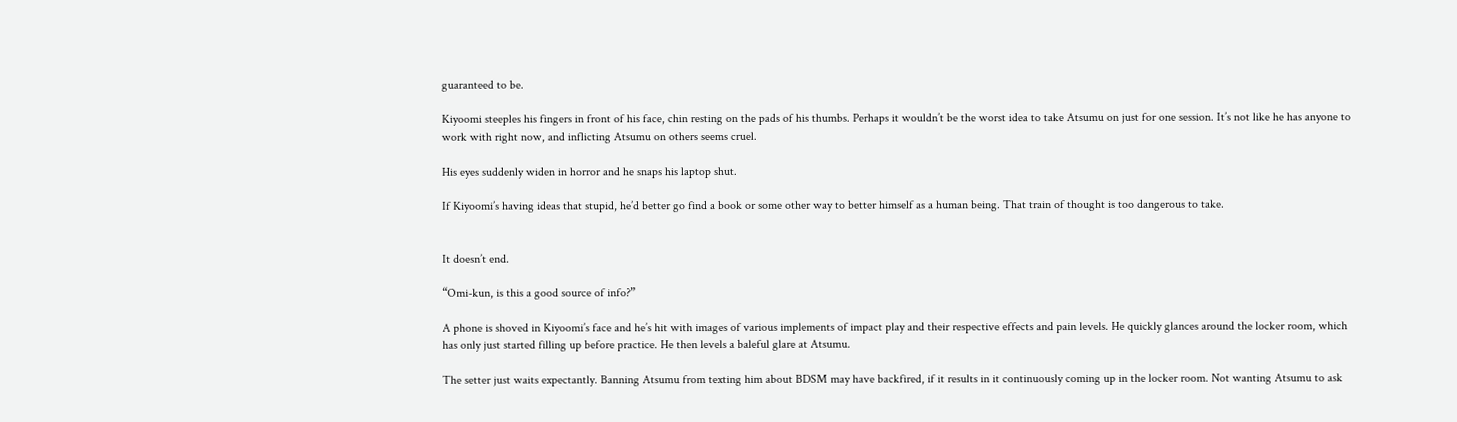guaranteed to be.

Kiyoomi steeples his fingers in front of his face, chin resting on the pads of his thumbs. Perhaps it wouldn’t be the worst idea to take Atsumu on just for one session. It’s not like he has anyone to work with right now, and inflicting Atsumu on others seems cruel.

His eyes suddenly widen in horror and he snaps his laptop shut.

If Kiyoomi’s having ideas that stupid, he’d better go find a book or some other way to better himself as a human being. That train of thought is too dangerous to take.


It doesn’t end.

“Omi-kun, is this a good source of info?”

A phone is shoved in Kiyoomi’s face and he’s hit with images of various implements of impact play and their respective effects and pain levels. He quickly glances around the locker room, which has only just started filling up before practice. He then levels a baleful glare at Atsumu.

The setter just waits expectantly. Banning Atsumu from texting him about BDSM may have backfired, if it results in it continuously coming up in the locker room. Not wanting Atsumu to ask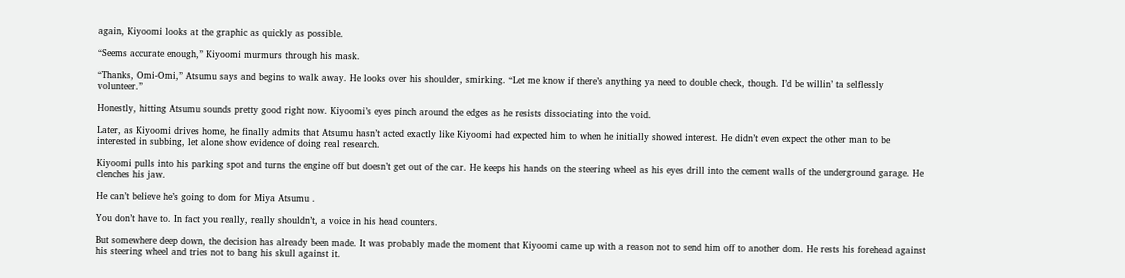again, Kiyoomi looks at the graphic as quickly as possible.

“Seems accurate enough,” Kiyoomi murmurs through his mask.

“Thanks, Omi-Omi,” Atsumu says and begins to walk away. He looks over his shoulder, smirking. “Let me know if there’s anything ya need to double check, though. I’d be willin’ ta selflessly volunteer.”

Honestly, hitting Atsumu sounds pretty good right now. Kiyoomi’s eyes pinch around the edges as he resists dissociating into the void.

Later, as Kiyoomi drives home, he finally admits that Atsumu hasn’t acted exactly like Kiyoomi had expected him to when he initially showed interest. He didn’t even expect the other man to be interested in subbing, let alone show evidence of doing real research.

Kiyoomi pulls into his parking spot and turns the engine off but doesn’t get out of the car. He keeps his hands on the steering wheel as his eyes drill into the cement walls of the underground garage. He clenches his jaw.

He can’t believe he’s going to dom for Miya Atsumu .

You don’t have to. In fact you really, really shouldn’t, a voice in his head counters.

But somewhere deep down, the decision has already been made. It was probably made the moment that Kiyoomi came up with a reason not to send him off to another dom. He rests his forehead against his steering wheel and tries not to bang his skull against it.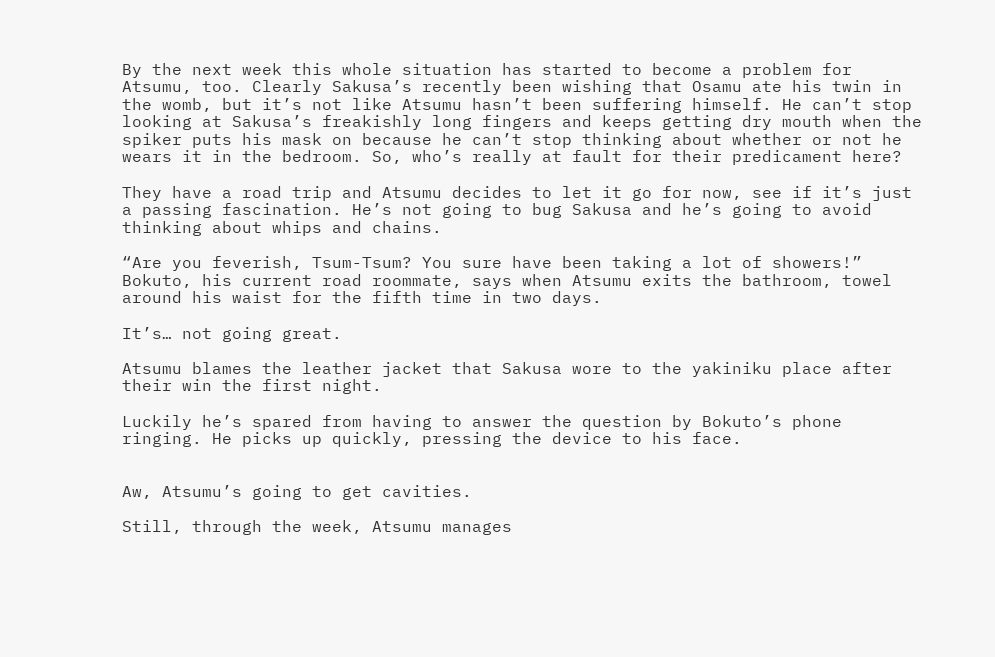By the next week this whole situation has started to become a problem for Atsumu, too. Clearly Sakusa’s recently been wishing that Osamu ate his twin in the womb, but it’s not like Atsumu hasn’t been suffering himself. He can’t stop looking at Sakusa’s freakishly long fingers and keeps getting dry mouth when the spiker puts his mask on because he can’t stop thinking about whether or not he wears it in the bedroom. So, who’s really at fault for their predicament here?

They have a road trip and Atsumu decides to let it go for now, see if it’s just a passing fascination. He’s not going to bug Sakusa and he’s going to avoid thinking about whips and chains.

“Are you feverish, Tsum-Tsum? You sure have been taking a lot of showers!” Bokuto, his current road roommate, says when Atsumu exits the bathroom, towel around his waist for the fifth time in two days.

It’s… not going great.

Atsumu blames the leather jacket that Sakusa wore to the yakiniku place after their win the first night.

Luckily he’s spared from having to answer the question by Bokuto’s phone ringing. He picks up quickly, pressing the device to his face.


Aw, Atsumu’s going to get cavities.

Still, through the week, Atsumu manages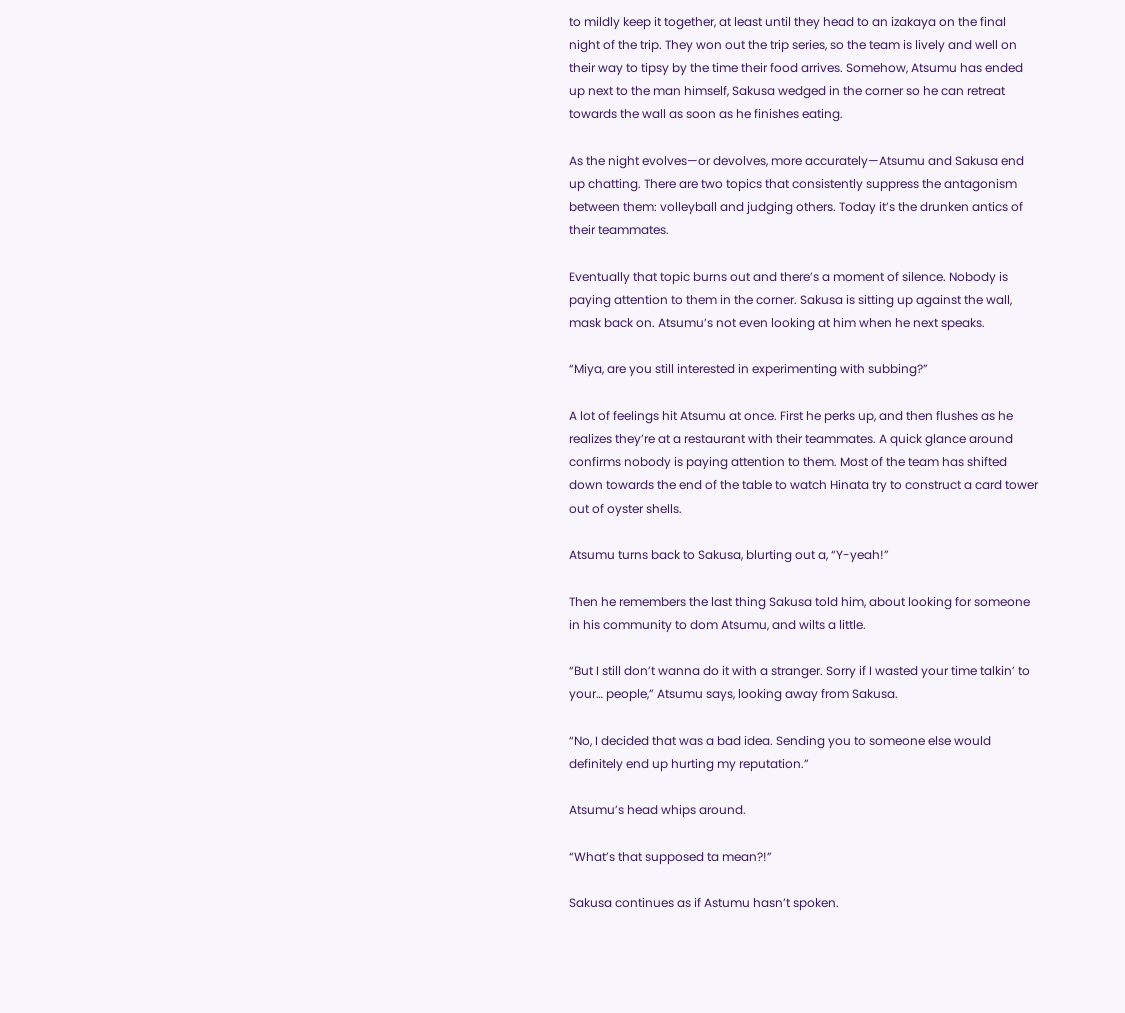to mildly keep it together, at least until they head to an izakaya on the final night of the trip. They won out the trip series, so the team is lively and well on their way to tipsy by the time their food arrives. Somehow, Atsumu has ended up next to the man himself, Sakusa wedged in the corner so he can retreat towards the wall as soon as he finishes eating.

As the night evolves—or devolves, more accurately—Atsumu and Sakusa end up chatting. There are two topics that consistently suppress the antagonism between them: volleyball and judging others. Today it’s the drunken antics of their teammates.

Eventually that topic burns out and there’s a moment of silence. Nobody is paying attention to them in the corner. Sakusa is sitting up against the wall, mask back on. Atsumu’s not even looking at him when he next speaks.

“Miya, are you still interested in experimenting with subbing?”

A lot of feelings hit Atsumu at once. First he perks up, and then flushes as he realizes they’re at a restaurant with their teammates. A quick glance around confirms nobody is paying attention to them. Most of the team has shifted down towards the end of the table to watch Hinata try to construct a card tower out of oyster shells.

Atsumu turns back to Sakusa, blurting out a, “Y-yeah!”

Then he remembers the last thing Sakusa told him, about looking for someone in his community to dom Atsumu, and wilts a little.

“But I still don’t wanna do it with a stranger. Sorry if I wasted your time talkin’ to your… people,” Atsumu says, looking away from Sakusa.

“No, I decided that was a bad idea. Sending you to someone else would definitely end up hurting my reputation.”

Atsumu’s head whips around.

“What’s that supposed ta mean?!”

Sakusa continues as if Astumu hasn’t spoken.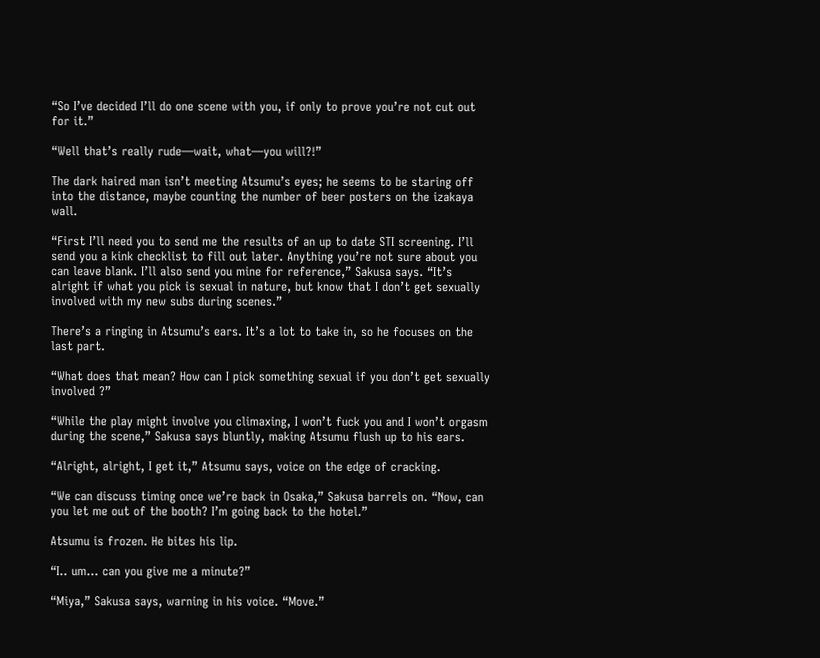“So I’ve decided I’ll do one scene with you, if only to prove you’re not cut out for it.”

“Well that’s really rude—wait, what—you will?!”

The dark haired man isn’t meeting Atsumu’s eyes; he seems to be staring off into the distance, maybe counting the number of beer posters on the izakaya wall.

“First I’ll need you to send me the results of an up to date STI screening. I’ll send you a kink checklist to fill out later. Anything you’re not sure about you can leave blank. I’ll also send you mine for reference,” Sakusa says. “It’s alright if what you pick is sexual in nature, but know that I don’t get sexually involved with my new subs during scenes.”

There’s a ringing in Atsumu’s ears. It’s a lot to take in, so he focuses on the last part.

“What does that mean? How can I pick something sexual if you don’t get sexually involved ?”

“While the play might involve you climaxing, I won’t fuck you and I won’t orgasm during the scene,” Sakusa says bluntly, making Atsumu flush up to his ears.

“Alright, alright, I get it,” Atsumu says, voice on the edge of cracking.

“We can discuss timing once we’re back in Osaka,” Sakusa barrels on. “Now, can you let me out of the booth? I’m going back to the hotel.”

Atsumu is frozen. He bites his lip.

“I.. um... can you give me a minute?”

“Miya,” Sakusa says, warning in his voice. “Move.”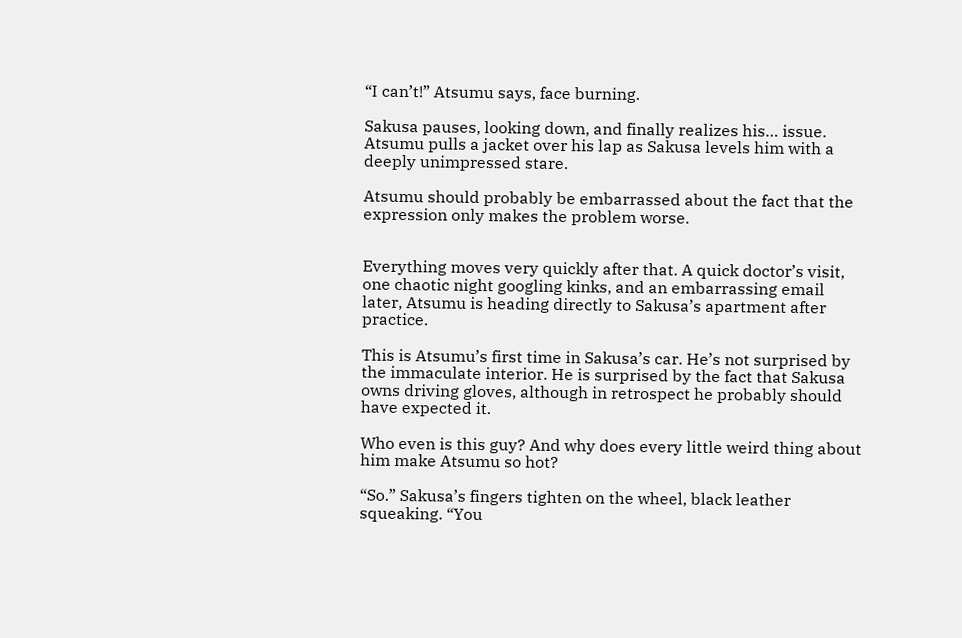“I can’t!” Atsumu says, face burning.

Sakusa pauses, looking down, and finally realizes his… issue. Atsumu pulls a jacket over his lap as Sakusa levels him with a deeply unimpressed stare.

Atsumu should probably be embarrassed about the fact that the expression only makes the problem worse.


Everything moves very quickly after that. A quick doctor’s visit, one chaotic night googling kinks, and an embarrassing email later, Atsumu is heading directly to Sakusa’s apartment after practice.

This is Atsumu’s first time in Sakusa’s car. He’s not surprised by the immaculate interior. He is surprised by the fact that Sakusa owns driving gloves, although in retrospect he probably should have expected it.

Who even is this guy? And why does every little weird thing about him make Atsumu so hot?

“So.” Sakusa’s fingers tighten on the wheel, black leather squeaking. “You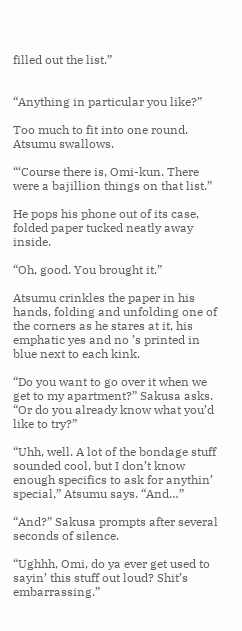filled out the list.”


“Anything in particular you like?”

Too much to fit into one round. Atsumu swallows.

“‘Course there is, Omi-kun. There were a bajillion things on that list.”

He pops his phone out of its case, folded paper tucked neatly away inside.

“Oh, good. You brought it.”

Atsumu crinkles the paper in his hands, folding and unfolding one of the corners as he stares at it, his emphatic yes and no ’s printed in blue next to each kink.

“Do you want to go over it when we get to my apartment?” Sakusa asks. “Or do you already know what you’d like to try?”

“Uhh, well. A lot of the bondage stuff sounded cool, but I don’t know enough specifics to ask for anythin’ special,” Atsumu says. “And…”

“And?” Sakusa prompts after several seconds of silence.

“Ughhh, Omi, do ya ever get used to sayin’ this stuff out loud? Shit’s embarrassing.”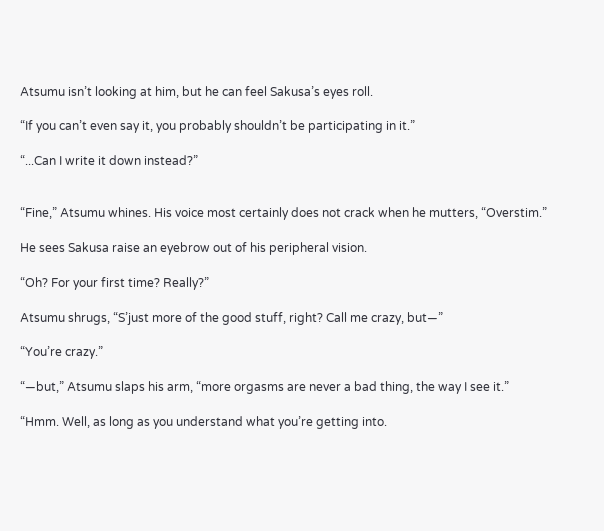Atsumu isn’t looking at him, but he can feel Sakusa’s eyes roll.

“If you can’t even say it, you probably shouldn’t be participating in it.”

“...Can I write it down instead?”


“Fine,” Atsumu whines. His voice most certainly does not crack when he mutters, “Overstim.”

He sees Sakusa raise an eyebrow out of his peripheral vision.

“Oh? For your first time? Really?”

Atsumu shrugs, “S’just more of the good stuff, right? Call me crazy, but—”

“You’re crazy.”

“—but,” Atsumu slaps his arm, “more orgasms are never a bad thing, the way I see it.”

“Hmm. Well, as long as you understand what you’re getting into.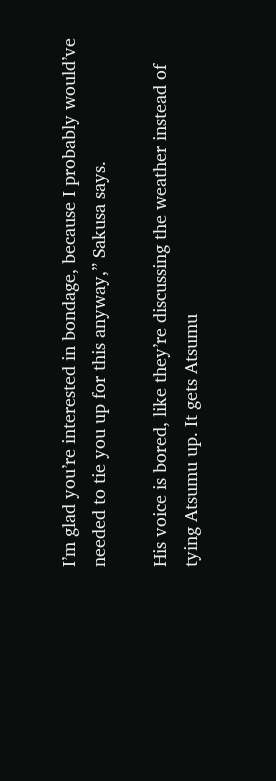I’m glad you’re interested in bondage, because I probably would’ve needed to tie you up for this anyway,” Sakusa says.

His voice is bored, like they’re discussing the weather instead of tying Atsumu up. It gets Atsumu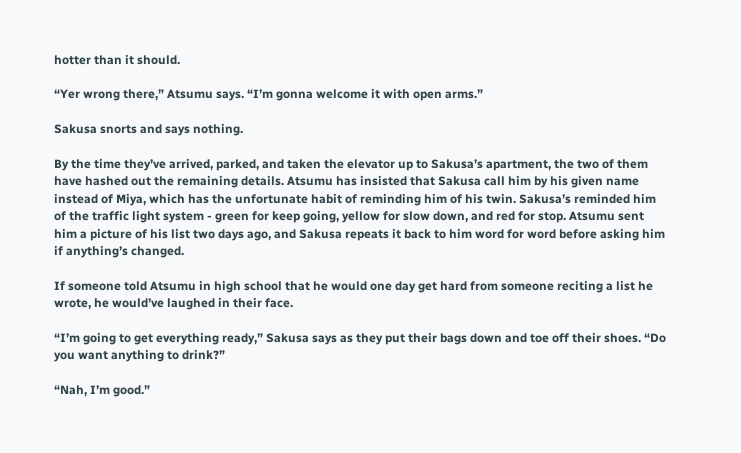hotter than it should.

“Yer wrong there,” Atsumu says. “I’m gonna welcome it with open arms.”

Sakusa snorts and says nothing.

By the time they’ve arrived, parked, and taken the elevator up to Sakusa’s apartment, the two of them have hashed out the remaining details. Atsumu has insisted that Sakusa call him by his given name instead of Miya, which has the unfortunate habit of reminding him of his twin. Sakusa’s reminded him of the traffic light system - green for keep going, yellow for slow down, and red for stop. Atsumu sent him a picture of his list two days ago, and Sakusa repeats it back to him word for word before asking him if anything’s changed.

If someone told Atsumu in high school that he would one day get hard from someone reciting a list he wrote, he would’ve laughed in their face.

“I’m going to get everything ready,” Sakusa says as they put their bags down and toe off their shoes. “Do you want anything to drink?”

“Nah, I’m good.”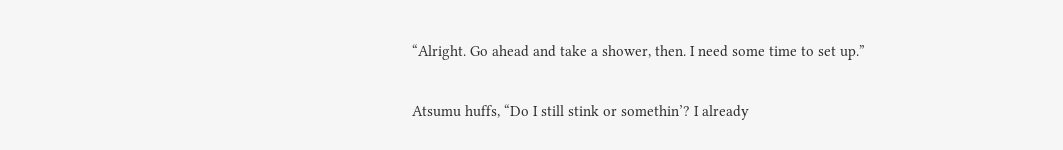“Alright. Go ahead and take a shower, then. I need some time to set up.”

Atsumu huffs, “Do I still stink or somethin’? I already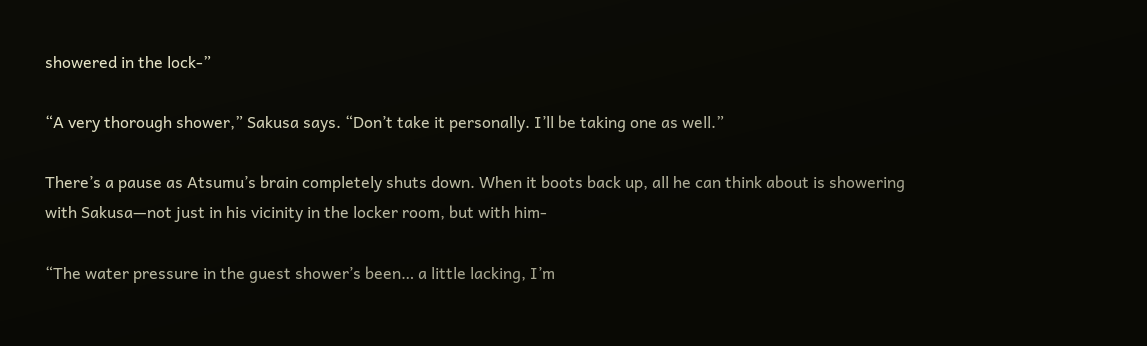showered in the lock-”

“A very thorough shower,” Sakusa says. “Don’t take it personally. I’ll be taking one as well.”

There’s a pause as Atsumu’s brain completely shuts down. When it boots back up, all he can think about is showering with Sakusa—not just in his vicinity in the locker room, but with him-

“The water pressure in the guest shower’s been… a little lacking, I’m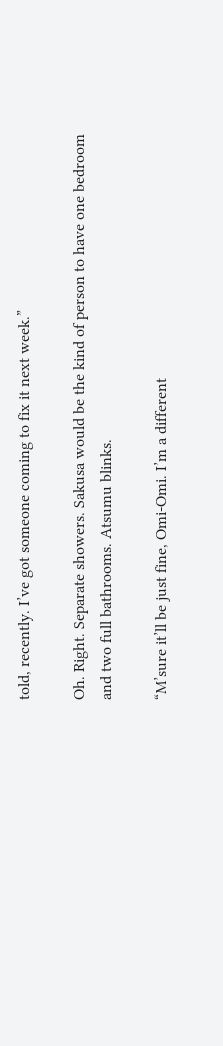told, recently. I’ve got someone coming to fix it next week.”

Oh. Right. Separate showers. Sakusa would be the kind of person to have one bedroom and two full bathrooms. Atsumu blinks.

“M’sure it’ll be just fine, Omi-Omi. I’m a different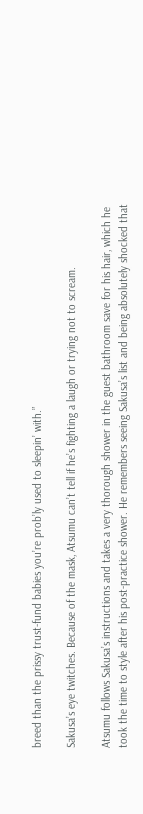breed than the prissy trust-fund babies you’re prob’ly used to sleepin’ with.”

Sakusa’s eye twitches. Because of the mask, Atsumu can’t tell if he’s fighting a laugh or trying not to scream.

Atsumu follows Sakusa’s instructions and takes a very thorough shower in the guest bathroom save for his hair, which he took the time to style after his post-practice shower. He remembers seeing Sakusa’s list and being absolutely shocked that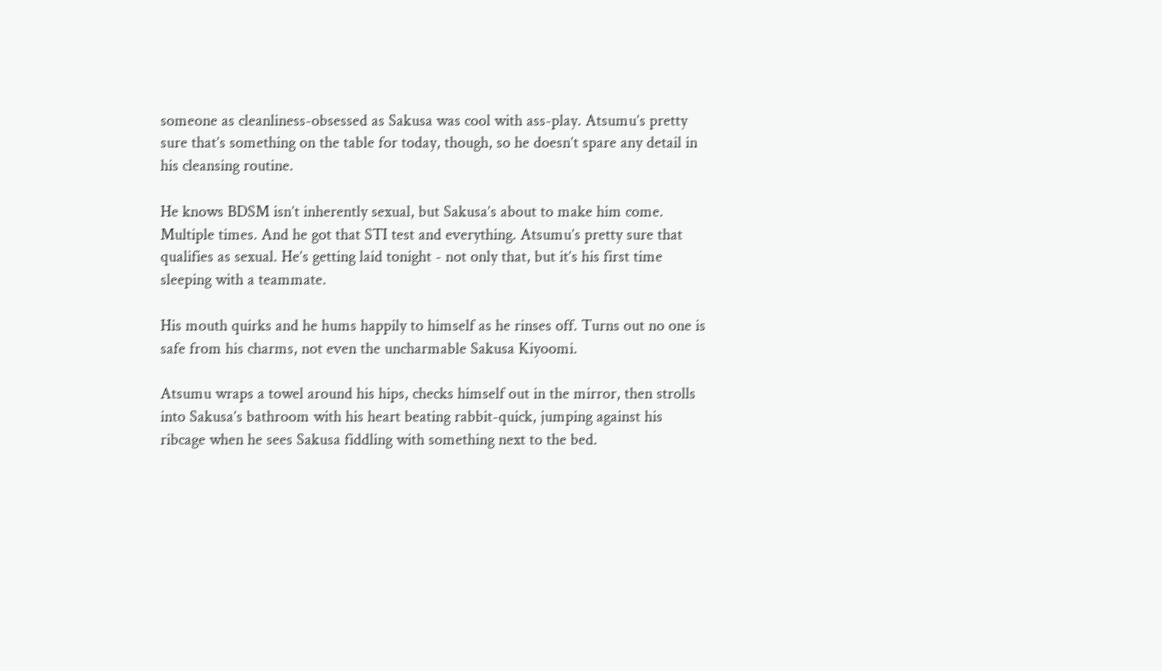someone as cleanliness-obsessed as Sakusa was cool with ass-play. Atsumu’s pretty sure that’s something on the table for today, though, so he doesn’t spare any detail in his cleansing routine.

He knows BDSM isn’t inherently sexual, but Sakusa’s about to make him come. Multiple times. And he got that STI test and everything. Atsumu’s pretty sure that qualifies as sexual. He’s getting laid tonight - not only that, but it’s his first time sleeping with a teammate.

His mouth quirks and he hums happily to himself as he rinses off. Turns out no one is safe from his charms, not even the uncharmable Sakusa Kiyoomi.

Atsumu wraps a towel around his hips, checks himself out in the mirror, then strolls into Sakusa’s bathroom with his heart beating rabbit-quick, jumping against his ribcage when he sees Sakusa fiddling with something next to the bed.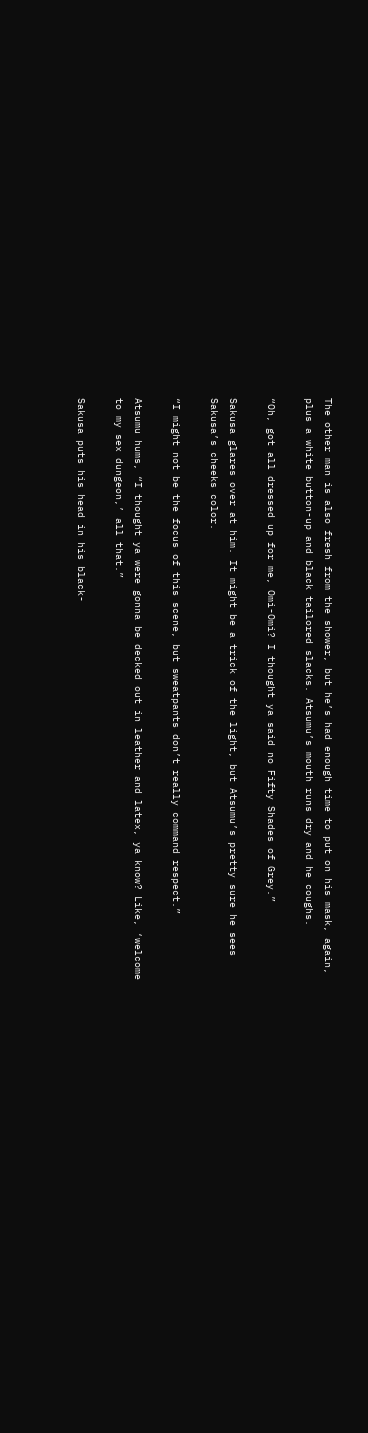The other man is also fresh from the shower, but he’s had enough time to put on his mask, again, plus a white button-up and black tailored slacks. Atsumu’s mouth runs dry and he coughs.

“Oh, got all dressed up for me, Omi-Omi? I thought ya said no Fifty Shades of Grey.”

Sakusa glares over at him. It might be a trick of the light, but Atsumu’s pretty sure he sees Sakusa’s cheeks color.

“I might not be the focus of this scene, but sweatpants don’t really command respect.”

Atsumu hums, “I thought ya were gonna be decked out in leather and latex, ya know? Like, ‘welcome to my sex dungeon,’ all that.”

Sakusa puts his head in his black-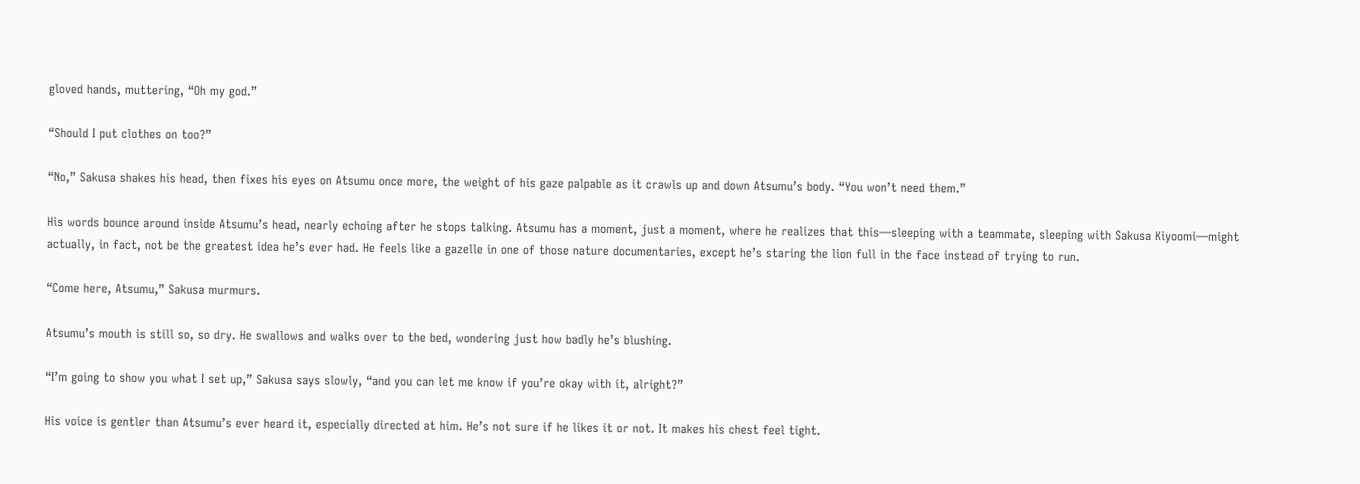gloved hands, muttering, “Oh my god.”

“Should I put clothes on too?”

“No,” Sakusa shakes his head, then fixes his eyes on Atsumu once more, the weight of his gaze palpable as it crawls up and down Atsumu’s body. “You won’t need them.”

His words bounce around inside Atsumu’s head, nearly echoing after he stops talking. Atsumu has a moment, just a moment, where he realizes that this—sleeping with a teammate, sleeping with Sakusa Kiyoomi—might actually, in fact, not be the greatest idea he’s ever had. He feels like a gazelle in one of those nature documentaries, except he’s staring the lion full in the face instead of trying to run.

“Come here, Atsumu,” Sakusa murmurs.

Atsumu’s mouth is still so, so dry. He swallows and walks over to the bed, wondering just how badly he’s blushing.

“I’m going to show you what I set up,” Sakusa says slowly, “and you can let me know if you’re okay with it, alright?”

His voice is gentler than Atsumu’s ever heard it, especially directed at him. He’s not sure if he likes it or not. It makes his chest feel tight.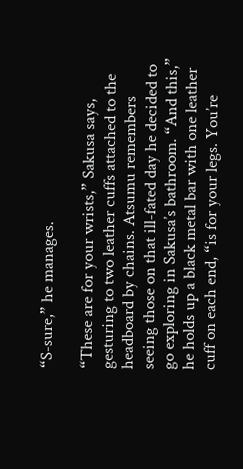“S-sure,” he manages.

“These are for your wrists,” Sakusa says, gesturing to two leather cuffs attached to the headboard by chains. Atsumu remembers seeing those on that ill-fated day he decided to go exploring in Sakusa’s bathroom. “And this,” he holds up a black metal bar with one leather cuff on each end, “is for your legs. You’re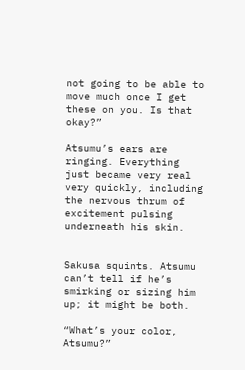not going to be able to move much once I get these on you. Is that okay?”

Atsumu’s ears are ringing. Everything just became very real very quickly, including the nervous thrum of excitement pulsing underneath his skin.


Sakusa squints. Atsumu can’t tell if he’s smirking or sizing him up; it might be both.

“What’s your color, Atsumu?”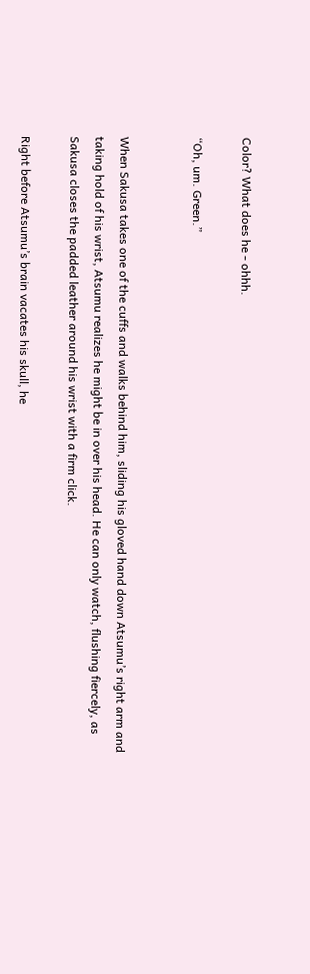Color? What does he - ohhh.

“Oh, um. Green.”


When Sakusa takes one of the cuffs and walks behind him, sliding his gloved hand down Atsumu’s right arm and taking hold of his wrist, Atsumu realizes he might be in over his head. He can only watch, flushing fiercely, as Sakusa closes the padded leather around his wrist with a firm click.

Right before Atsumu’s brain vacates his skull, he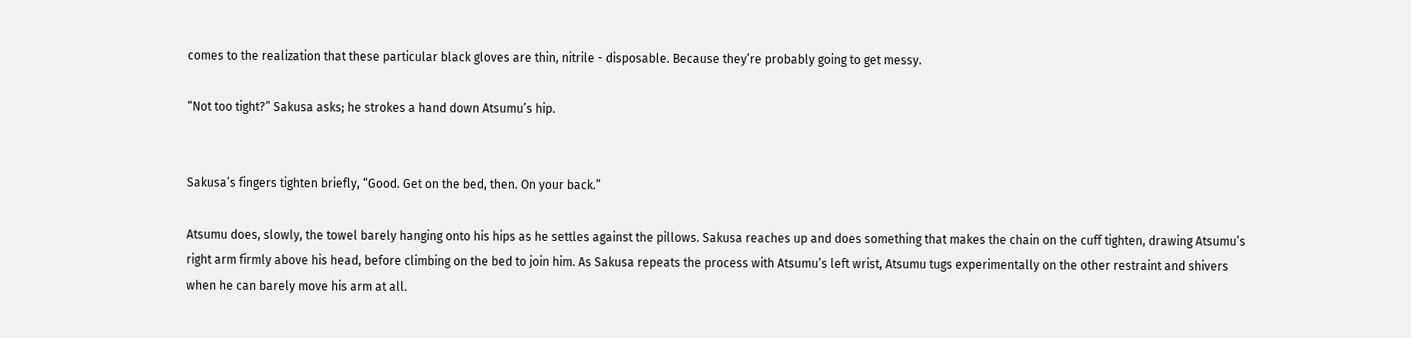comes to the realization that these particular black gloves are thin, nitrile - disposable. Because they’re probably going to get messy.

“Not too tight?” Sakusa asks; he strokes a hand down Atsumu’s hip.


Sakusa’s fingers tighten briefly, “Good. Get on the bed, then. On your back.”

Atsumu does, slowly, the towel barely hanging onto his hips as he settles against the pillows. Sakusa reaches up and does something that makes the chain on the cuff tighten, drawing Atsumu’s right arm firmly above his head, before climbing on the bed to join him. As Sakusa repeats the process with Atsumu’s left wrist, Atsumu tugs experimentally on the other restraint and shivers when he can barely move his arm at all.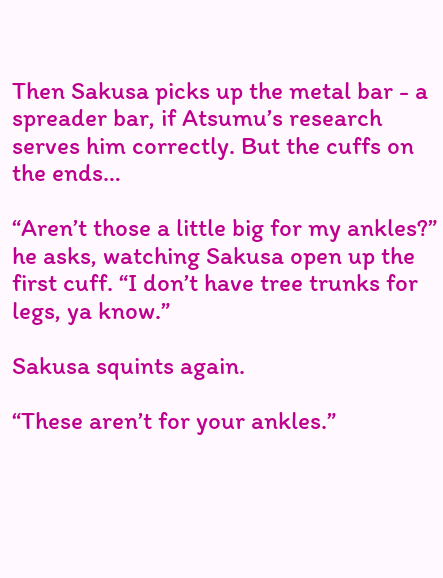Then Sakusa picks up the metal bar - a spreader bar, if Atsumu’s research serves him correctly. But the cuffs on the ends…

“Aren’t those a little big for my ankles?” he asks, watching Sakusa open up the first cuff. “I don’t have tree trunks for legs, ya know.”

Sakusa squints again.

“These aren’t for your ankles.”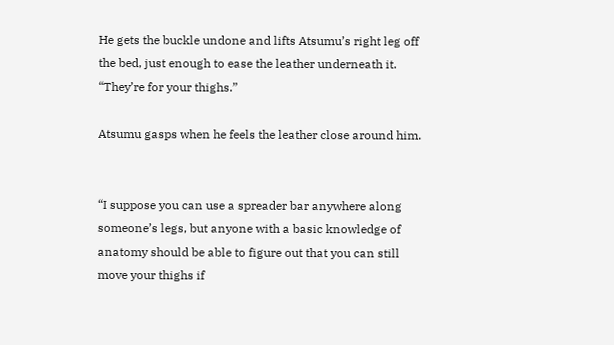He gets the buckle undone and lifts Atsumu’s right leg off the bed, just enough to ease the leather underneath it. “They’re for your thighs.”

Atsumu gasps when he feels the leather close around him.


“I suppose you can use a spreader bar anywhere along someone’s legs, but anyone with a basic knowledge of anatomy should be able to figure out that you can still move your thighs if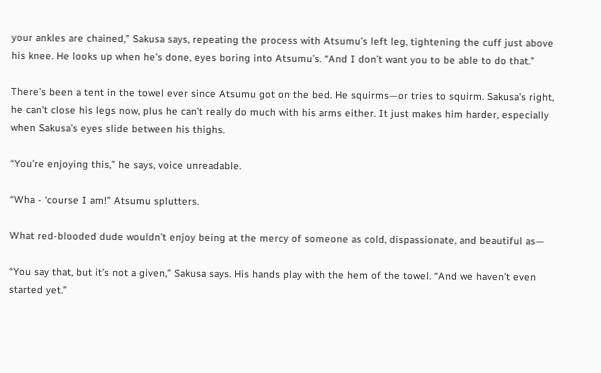your ankles are chained,” Sakusa says, repeating the process with Atsumu’s left leg, tightening the cuff just above his knee. He looks up when he’s done, eyes boring into Atsumu’s. “And I don’t want you to be able to do that.”

There’s been a tent in the towel ever since Atsumu got on the bed. He squirms—or tries to squirm. Sakusa’s right, he can’t close his legs now, plus he can’t really do much with his arms either. It just makes him harder, especially when Sakusa’s eyes slide between his thighs.

“You’re enjoying this,” he says, voice unreadable.

“Wha - ‘course I am!” Atsumu splutters.

What red-blooded dude wouldn’t enjoy being at the mercy of someone as cold, dispassionate, and beautiful as—

“You say that, but it’s not a given,” Sakusa says. His hands play with the hem of the towel. “And we haven’t even started yet.”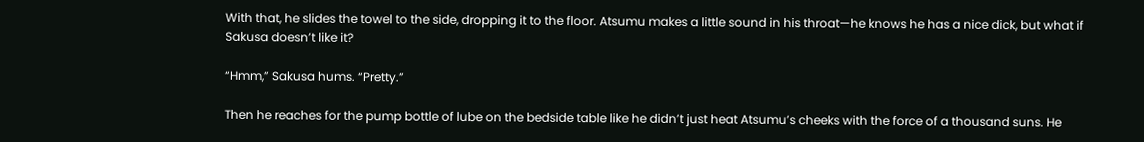With that, he slides the towel to the side, dropping it to the floor. Atsumu makes a little sound in his throat—he knows he has a nice dick, but what if Sakusa doesn’t like it?

“Hmm,” Sakusa hums. “Pretty.”

Then he reaches for the pump bottle of lube on the bedside table like he didn’t just heat Atsumu’s cheeks with the force of a thousand suns. He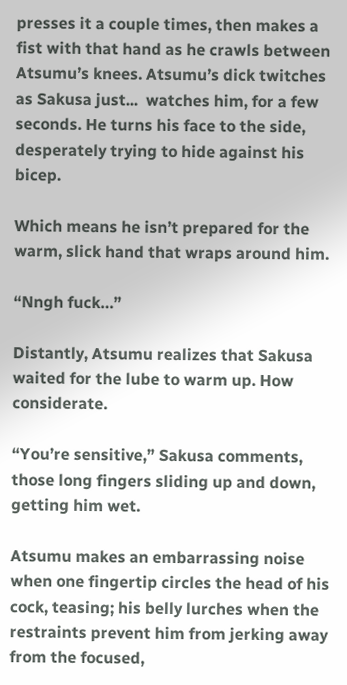presses it a couple times, then makes a fist with that hand as he crawls between Atsumu’s knees. Atsumu’s dick twitches as Sakusa just...  watches him, for a few seconds. He turns his face to the side, desperately trying to hide against his bicep.

Which means he isn’t prepared for the warm, slick hand that wraps around him.

“Nngh fuck…”

Distantly, Atsumu realizes that Sakusa waited for the lube to warm up. How considerate.

“You’re sensitive,” Sakusa comments, those long fingers sliding up and down, getting him wet.

Atsumu makes an embarrassing noise when one fingertip circles the head of his cock, teasing; his belly lurches when the restraints prevent him from jerking away from the focused,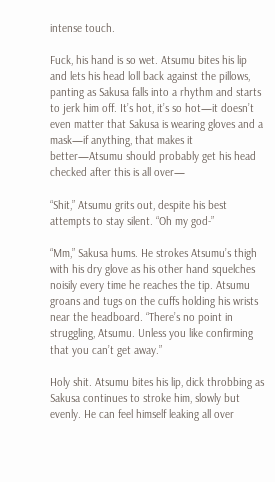intense touch.

Fuck, his hand is so wet. Atsumu bites his lip and lets his head loll back against the pillows, panting as Sakusa falls into a rhythm and starts to jerk him off. It’s hot, it’s so hot—it doesn’t even matter that Sakusa is wearing gloves and a mask—if anything, that makes it better—Atsumu should probably get his head checked after this is all over—

“Shit,” Atsumu grits out, despite his best attempts to stay silent. “Oh my god-”

“Mm,” Sakusa hums. He strokes Atsumu’s thigh with his dry glove as his other hand squelches noisily every time he reaches the tip. Atsumu groans and tugs on the cuffs holding his wrists near the headboard. “There’s no point in struggling, Atsumu. Unless you like confirming that you can’t get away.”

Holy shit. Atsumu bites his lip, dick throbbing as Sakusa continues to stroke him, slowly but evenly. He can feel himself leaking all over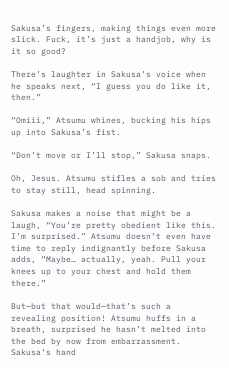Sakusa’s fingers, making things even more slick. Fuck, it’s just a handjob, why is it so good?

There’s laughter in Sakusa’s voice when he speaks next, “I guess you do like it, then.”

“Omiii,” Atsumu whines, bucking his hips up into Sakusa’s fist.

“Don’t move or I’ll stop,” Sakusa snaps.

Oh, Jesus. Atsumu stifles a sob and tries to stay still, head spinning.

Sakusa makes a noise that might be a laugh, “You’re pretty obedient like this. I’m surprised.” Atsumu doesn’t even have time to reply indignantly before Sakusa adds, “Maybe… actually, yeah. Pull your knees up to your chest and hold them there.”

But—but that would—that’s such a revealing position! Atsumu huffs in a breath, surprised he hasn’t melted into the bed by now from embarrassment. Sakusa’s hand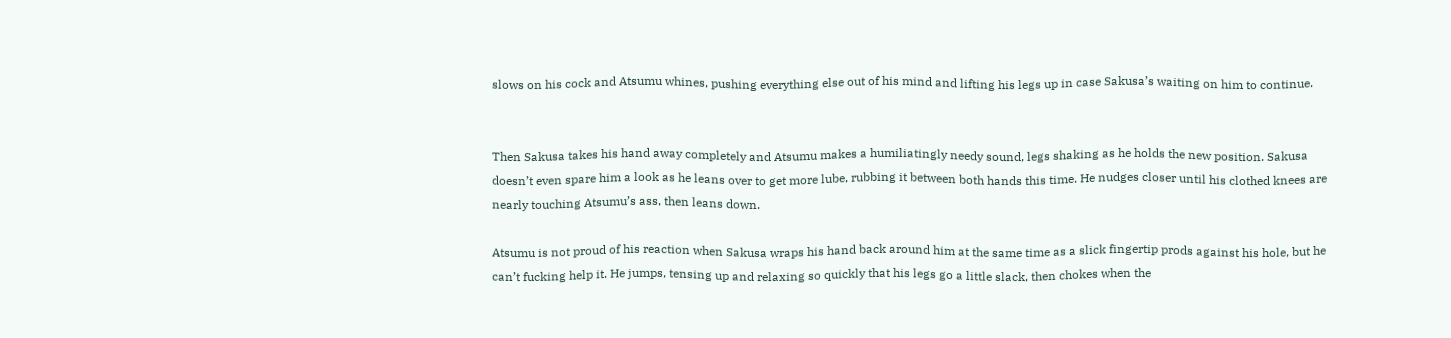slows on his cock and Atsumu whines, pushing everything else out of his mind and lifting his legs up in case Sakusa’s waiting on him to continue.


Then Sakusa takes his hand away completely and Atsumu makes a humiliatingly needy sound, legs shaking as he holds the new position. Sakusa doesn’t even spare him a look as he leans over to get more lube, rubbing it between both hands this time. He nudges closer until his clothed knees are nearly touching Atsumu’s ass, then leans down.

Atsumu is not proud of his reaction when Sakusa wraps his hand back around him at the same time as a slick fingertip prods against his hole, but he can’t fucking help it. He jumps, tensing up and relaxing so quickly that his legs go a little slack, then chokes when the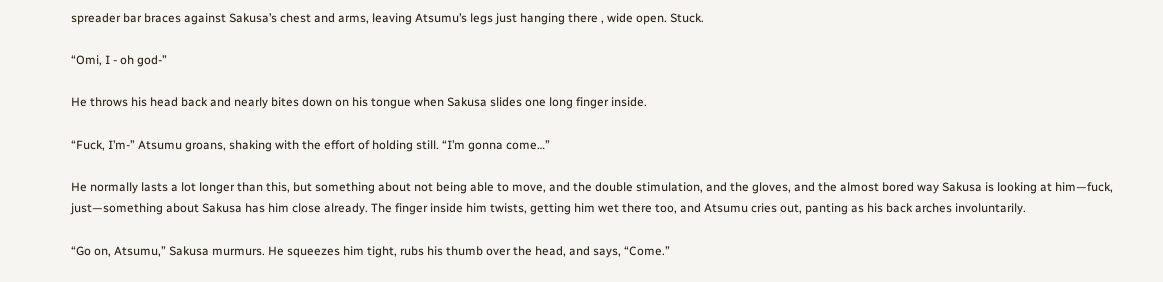spreader bar braces against Sakusa’s chest and arms, leaving Atsumu’s legs just hanging there , wide open. Stuck.

“Omi, I - oh god-”

He throws his head back and nearly bites down on his tongue when Sakusa slides one long finger inside.

“Fuck, I’m-” Atsumu groans, shaking with the effort of holding still. “I’m gonna come…”

He normally lasts a lot longer than this, but something about not being able to move, and the double stimulation, and the gloves, and the almost bored way Sakusa is looking at him—fuck, just—something about Sakusa has him close already. The finger inside him twists, getting him wet there too, and Atsumu cries out, panting as his back arches involuntarily.

“Go on, Atsumu,” Sakusa murmurs. He squeezes him tight, rubs his thumb over the head, and says, “Come.”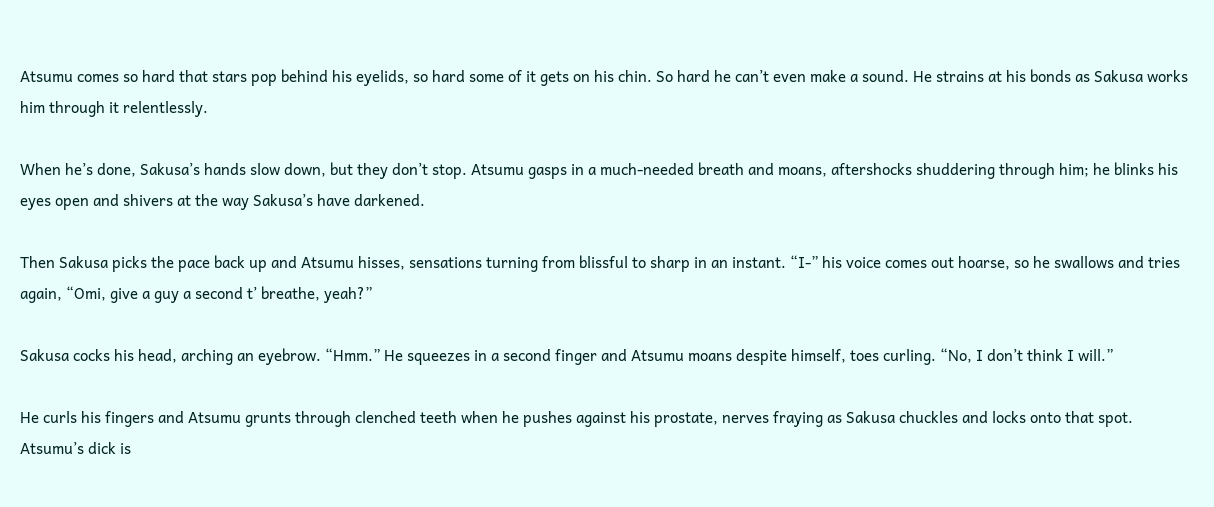Atsumu comes so hard that stars pop behind his eyelids, so hard some of it gets on his chin. So hard he can’t even make a sound. He strains at his bonds as Sakusa works him through it relentlessly.

When he’s done, Sakusa’s hands slow down, but they don’t stop. Atsumu gasps in a much-needed breath and moans, aftershocks shuddering through him; he blinks his eyes open and shivers at the way Sakusa’s have darkened.

Then Sakusa picks the pace back up and Atsumu hisses, sensations turning from blissful to sharp in an instant. “I-” his voice comes out hoarse, so he swallows and tries again, “Omi, give a guy a second t’ breathe, yeah?”

Sakusa cocks his head, arching an eyebrow. “Hmm.” He squeezes in a second finger and Atsumu moans despite himself, toes curling. “No, I don’t think I will.”

He curls his fingers and Atsumu grunts through clenched teeth when he pushes against his prostate, nerves fraying as Sakusa chuckles and locks onto that spot. Atsumu’s dick is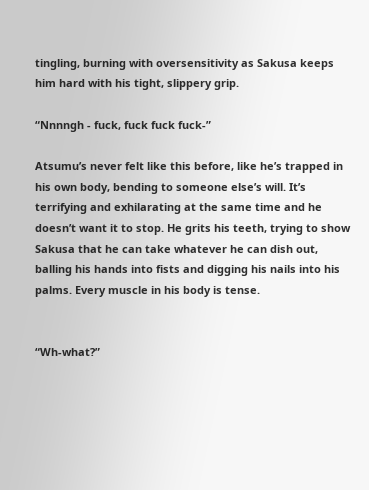tingling, burning with oversensitivity as Sakusa keeps him hard with his tight, slippery grip.

“Nnnngh - fuck, fuck fuck fuck-”

Atsumu’s never felt like this before, like he’s trapped in his own body, bending to someone else’s will. It’s terrifying and exhilarating at the same time and he doesn’t want it to stop. He grits his teeth, trying to show Sakusa that he can take whatever he can dish out, balling his hands into fists and digging his nails into his palms. Every muscle in his body is tense.


“Wh-what?”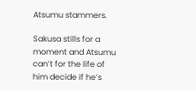Atsumu stammers.

Sakusa stills for a moment and Atsumu can’t for the life of him decide if he’s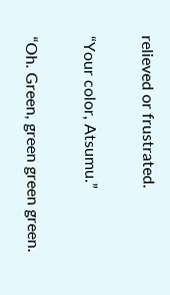relieved or frustrated.

“Your color, Atsumu.”

“Oh. Green, green green green.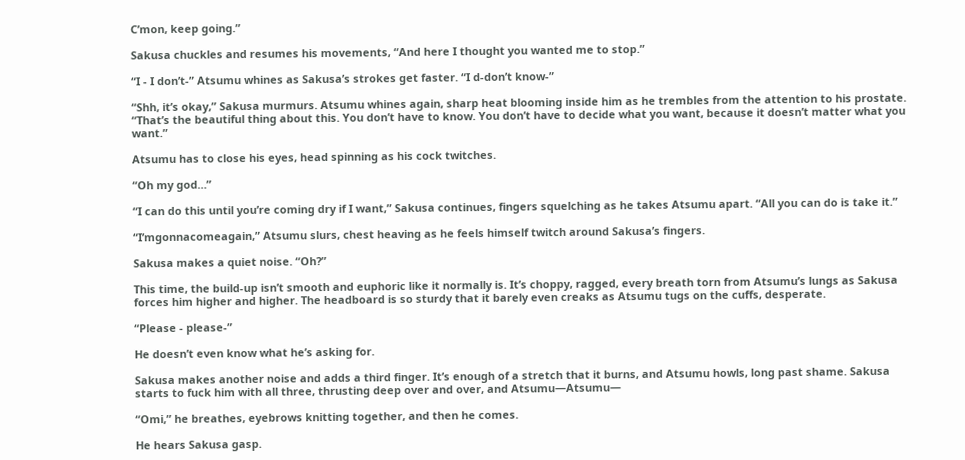C’mon, keep going.”

Sakusa chuckles and resumes his movements, “And here I thought you wanted me to stop.”

“I - I don’t-” Atsumu whines as Sakusa’s strokes get faster. “I d-don’t know-”

“Shh, it’s okay,” Sakusa murmurs. Atsumu whines again, sharp heat blooming inside him as he trembles from the attention to his prostate. “That’s the beautiful thing about this. You don’t have to know. You don’t have to decide what you want, because it doesn’t matter what you want.”

Atsumu has to close his eyes, head spinning as his cock twitches.

“Oh my god…”

“I can do this until you’re coming dry if I want,” Sakusa continues, fingers squelching as he takes Atsumu apart. “All you can do is take it.”

“I’mgonnacomeagain,” Atsumu slurs, chest heaving as he feels himself twitch around Sakusa’s fingers.

Sakusa makes a quiet noise. “Oh?”

This time, the build-up isn’t smooth and euphoric like it normally is. It’s choppy, ragged, every breath torn from Atsumu’s lungs as Sakusa forces him higher and higher. The headboard is so sturdy that it barely even creaks as Atsumu tugs on the cuffs, desperate.

“Please - please-”

He doesn’t even know what he’s asking for.

Sakusa makes another noise and adds a third finger. It’s enough of a stretch that it burns, and Atsumu howls, long past shame. Sakusa starts to fuck him with all three, thrusting deep over and over, and Atsumu—Atsumu—

“Omi,” he breathes, eyebrows knitting together, and then he comes.

He hears Sakusa gasp.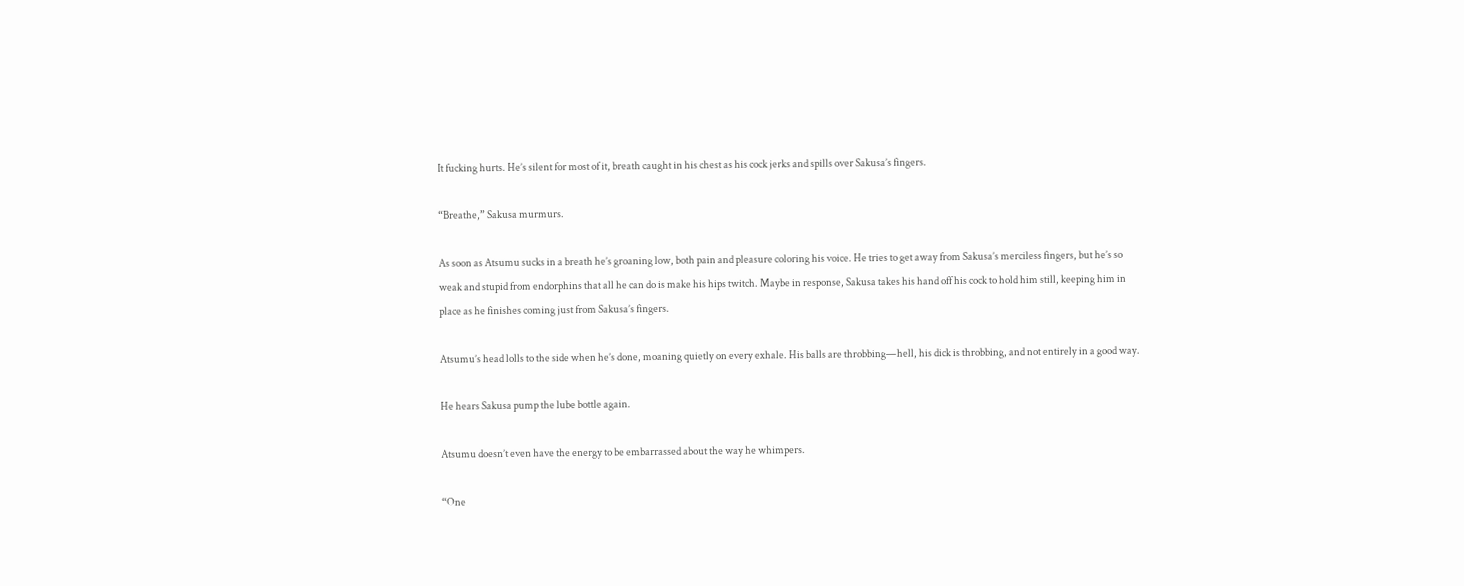It fucking hurts. He’s silent for most of it, breath caught in his chest as his cock jerks and spills over Sakusa’s fingers.

“Breathe,” Sakusa murmurs.

As soon as Atsumu sucks in a breath he’s groaning low, both pain and pleasure coloring his voice. He tries to get away from Sakusa’s merciless fingers, but he’s so weak and stupid from endorphins that all he can do is make his hips twitch. Maybe in response, Sakusa takes his hand off his cock to hold him still, keeping him in place as he finishes coming just from Sakusa’s fingers.

Atsumu’s head lolls to the side when he’s done, moaning quietly on every exhale. His balls are throbbing—hell, his dick is throbbing, and not entirely in a good way.

He hears Sakusa pump the lube bottle again.

Atsumu doesn’t even have the energy to be embarrassed about the way he whimpers.

“One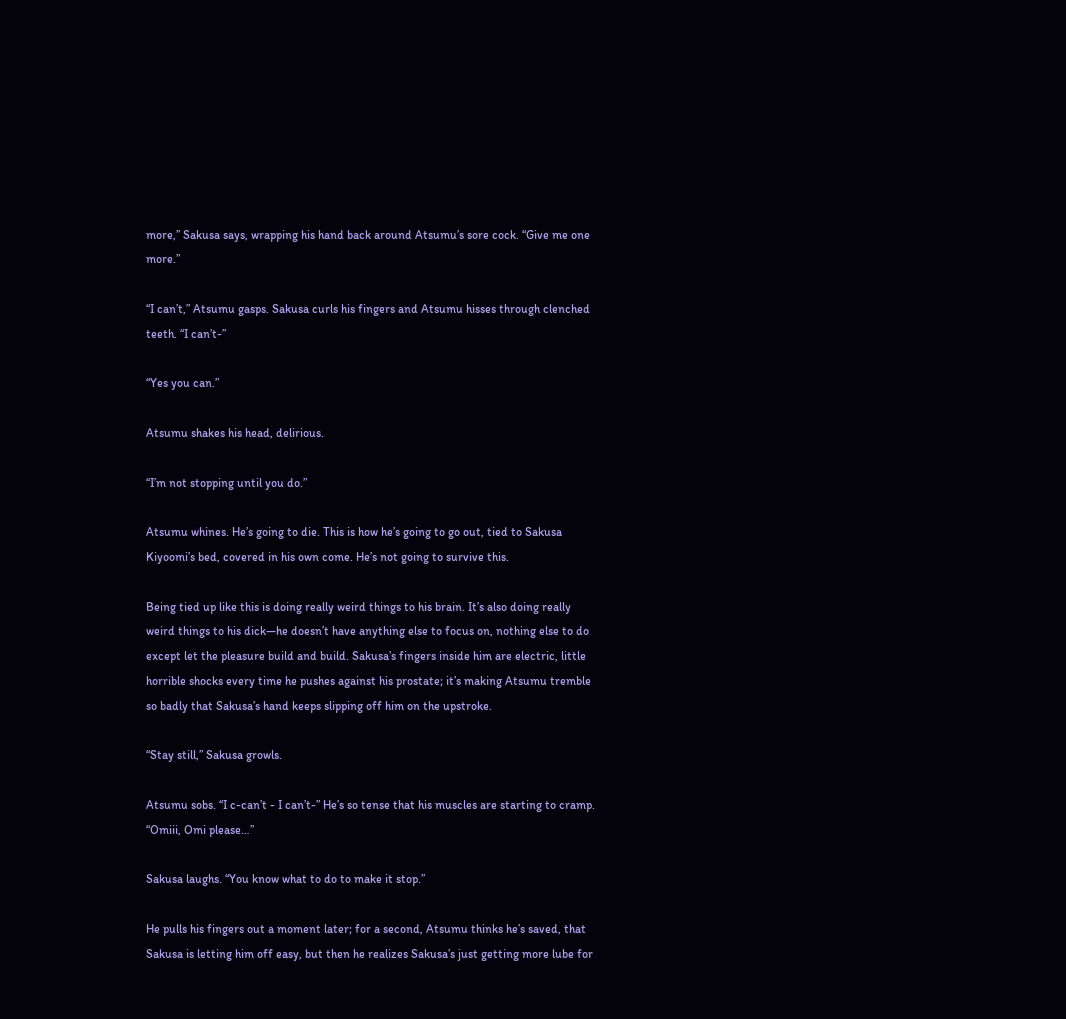more,” Sakusa says, wrapping his hand back around Atsumu’s sore cock. “Give me one more.”

“I can’t,” Atsumu gasps. Sakusa curls his fingers and Atsumu hisses through clenched teeth. “I can’t-”

“Yes you can.”

Atsumu shakes his head, delirious.

“I’m not stopping until you do.”

Atsumu whines. He’s going to die. This is how he’s going to go out, tied to Sakusa Kiyoomi’s bed, covered in his own come. He’s not going to survive this.

Being tied up like this is doing really weird things to his brain. It’s also doing really weird things to his dick—he doesn’t have anything else to focus on, nothing else to do except let the pleasure build and build. Sakusa’s fingers inside him are electric, little horrible shocks every time he pushes against his prostate; it’s making Atsumu tremble so badly that Sakusa’s hand keeps slipping off him on the upstroke.

“Stay still,” Sakusa growls.

Atsumu sobs. “I c-can’t - I can’t-” He’s so tense that his muscles are starting to cramp. “Omiii, Omi please…”

Sakusa laughs. “You know what to do to make it stop.”

He pulls his fingers out a moment later; for a second, Atsumu thinks he’s saved, that Sakusa is letting him off easy, but then he realizes Sakusa’s just getting more lube for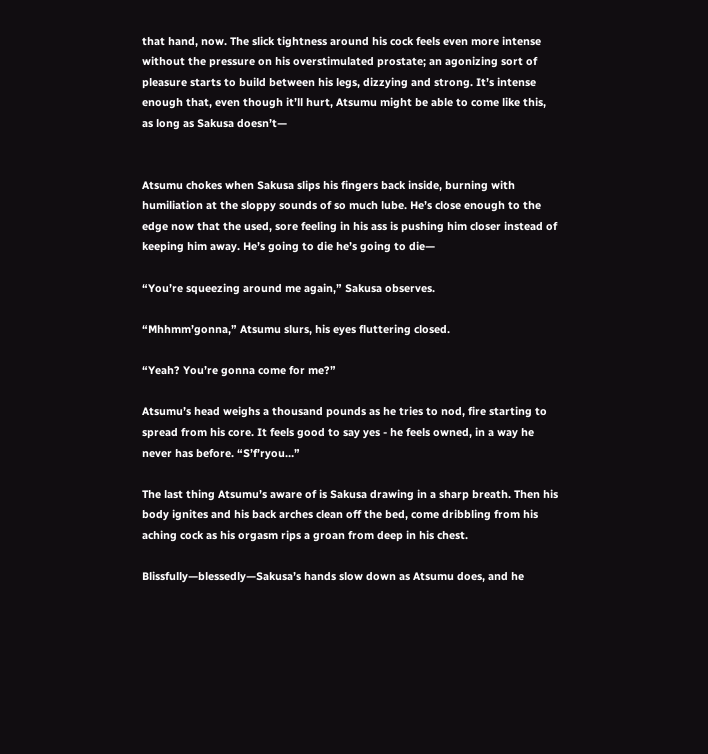that hand, now. The slick tightness around his cock feels even more intense without the pressure on his overstimulated prostate; an agonizing sort of pleasure starts to build between his legs, dizzying and strong. It’s intense enough that, even though it’ll hurt, Atsumu might be able to come like this, as long as Sakusa doesn’t—


Atsumu chokes when Sakusa slips his fingers back inside, burning with humiliation at the sloppy sounds of so much lube. He’s close enough to the edge now that the used, sore feeling in his ass is pushing him closer instead of keeping him away. He’s going to die he’s going to die—

“You’re squeezing around me again,” Sakusa observes.

“Mhhmm’gonna,” Atsumu slurs, his eyes fluttering closed.

“Yeah? You’re gonna come for me?”

Atsumu’s head weighs a thousand pounds as he tries to nod, fire starting to spread from his core. It feels good to say yes - he feels owned, in a way he never has before. “S’f’ryou…”

The last thing Atsumu’s aware of is Sakusa drawing in a sharp breath. Then his body ignites and his back arches clean off the bed, come dribbling from his aching cock as his orgasm rips a groan from deep in his chest.

Blissfully—blessedly—Sakusa’s hands slow down as Atsumu does, and he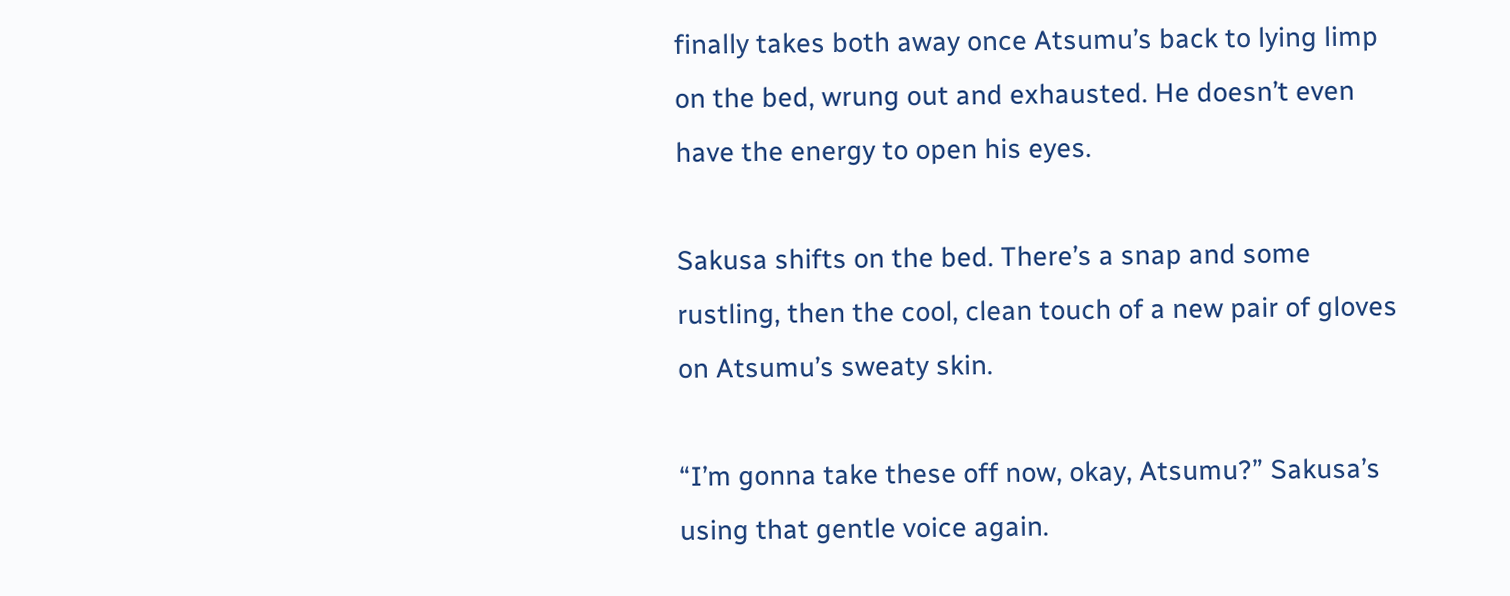finally takes both away once Atsumu’s back to lying limp on the bed, wrung out and exhausted. He doesn’t even have the energy to open his eyes.

Sakusa shifts on the bed. There’s a snap and some rustling, then the cool, clean touch of a new pair of gloves on Atsumu’s sweaty skin.

“I’m gonna take these off now, okay, Atsumu?” Sakusa’s using that gentle voice again.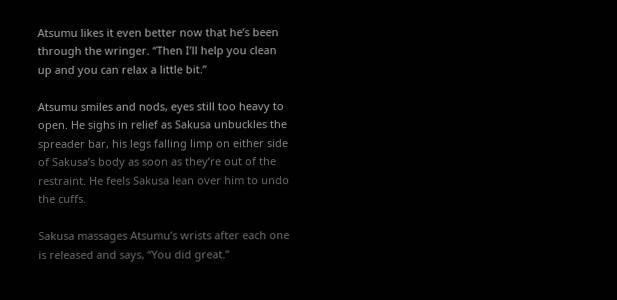Atsumu likes it even better now that he’s been through the wringer. “Then I’ll help you clean up and you can relax a little bit.”

Atsumu smiles and nods, eyes still too heavy to open. He sighs in relief as Sakusa unbuckles the spreader bar, his legs falling limp on either side of Sakusa’s body as soon as they’re out of the restraint. He feels Sakusa lean over him to undo the cuffs.

Sakusa massages Atsumu’s wrists after each one is released and says, “You did great.”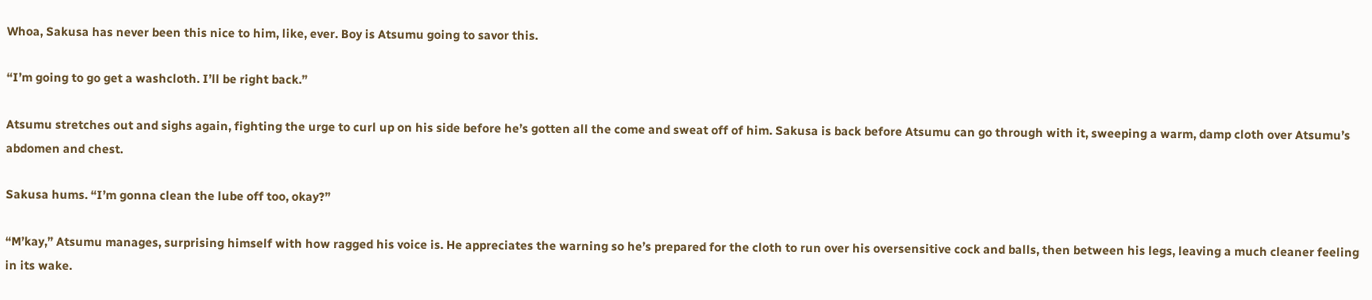Whoa, Sakusa has never been this nice to him, like, ever. Boy is Atsumu going to savor this.

“I’m going to go get a washcloth. I’ll be right back.”

Atsumu stretches out and sighs again, fighting the urge to curl up on his side before he’s gotten all the come and sweat off of him. Sakusa is back before Atsumu can go through with it, sweeping a warm, damp cloth over Atsumu’s abdomen and chest.

Sakusa hums. “I’m gonna clean the lube off too, okay?”

“M’kay,” Atsumu manages, surprising himself with how ragged his voice is. He appreciates the warning so he’s prepared for the cloth to run over his oversensitive cock and balls, then between his legs, leaving a much cleaner feeling in its wake.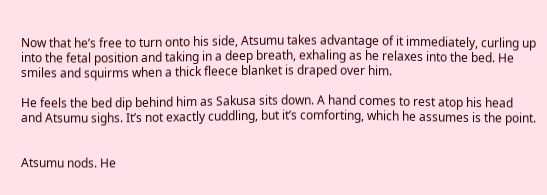Now that he’s free to turn onto his side, Atsumu takes advantage of it immediately, curling up into the fetal position and taking in a deep breath, exhaling as he relaxes into the bed. He smiles and squirms when a thick fleece blanket is draped over him.

He feels the bed dip behind him as Sakusa sits down. A hand comes to rest atop his head and Atsumu sighs. It’s not exactly cuddling, but it’s comforting, which he assumes is the point.


Atsumu nods. He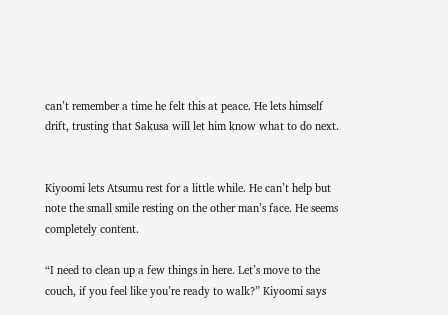can’t remember a time he felt this at peace. He lets himself drift, trusting that Sakusa will let him know what to do next.


Kiyoomi lets Atsumu rest for a little while. He can’t help but note the small smile resting on the other man’s face. He seems completely content.

“I need to clean up a few things in here. Let’s move to the couch, if you feel like you’re ready to walk?” Kiyoomi says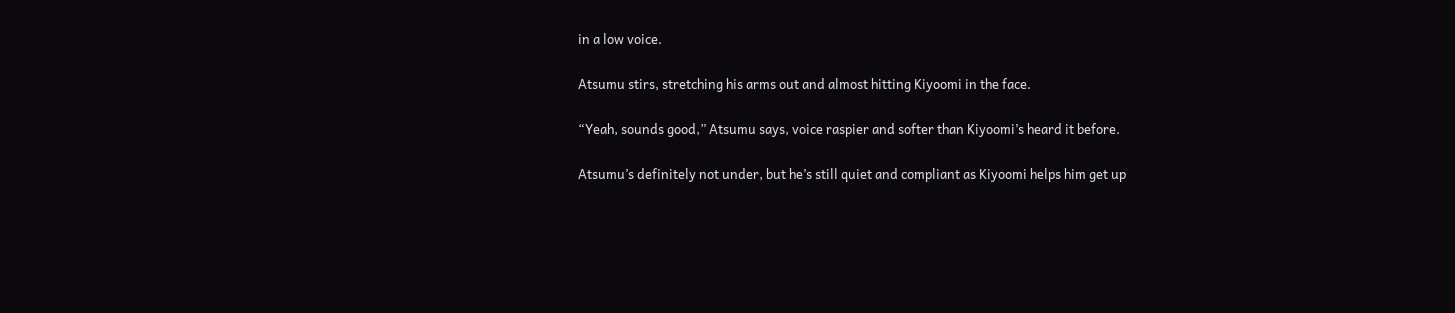in a low voice.

Atsumu stirs, stretching his arms out and almost hitting Kiyoomi in the face.

“Yeah, sounds good,” Atsumu says, voice raspier and softer than Kiyoomi’s heard it before.

Atsumu’s definitely not under, but he’s still quiet and compliant as Kiyoomi helps him get up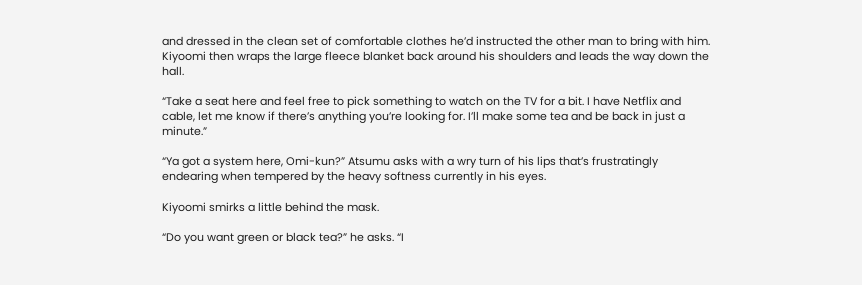and dressed in the clean set of comfortable clothes he’d instructed the other man to bring with him. Kiyoomi then wraps the large fleece blanket back around his shoulders and leads the way down the hall.

“Take a seat here and feel free to pick something to watch on the TV for a bit. I have Netflix and cable, let me know if there’s anything you’re looking for. I’ll make some tea and be back in just a minute.”

“Ya got a system here, Omi-kun?” Atsumu asks with a wry turn of his lips that’s frustratingly endearing when tempered by the heavy softness currently in his eyes.

Kiyoomi smirks a little behind the mask.

“Do you want green or black tea?” he asks. “I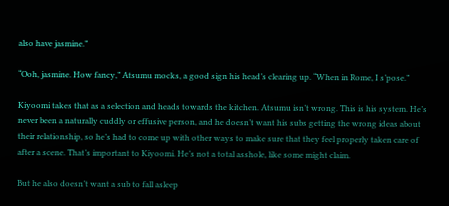also have jasmine.”

“Ooh, jasmine. How fancy,” Atsumu mocks, a good sign his head’s clearing up. “When in Rome, I s’pose.”

Kiyoomi takes that as a selection and heads towards the kitchen. Atsumu isn’t wrong. This is his system. He’s never been a naturally cuddly or effusive person, and he doesn’t want his subs getting the wrong ideas about their relationship, so he’s had to come up with other ways to make sure that they feel properly taken care of after a scene. That’s important to Kiyoomi. He’s not a total asshole, like some might claim.

But he also doesn’t want a sub to fall asleep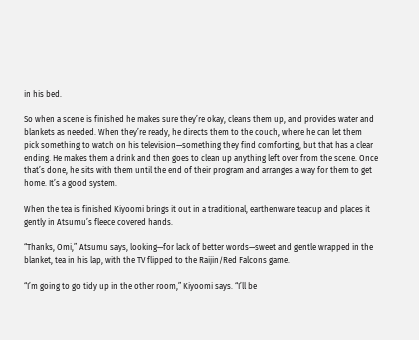in his bed.

So when a scene is finished he makes sure they’re okay, cleans them up, and provides water and blankets as needed. When they’re ready, he directs them to the couch, where he can let them pick something to watch on his television—something they find comforting, but that has a clear ending. He makes them a drink and then goes to clean up anything left over from the scene. Once that’s done, he sits with them until the end of their program and arranges a way for them to get home. It’s a good system.

When the tea is finished Kiyoomi brings it out in a traditional, earthenware teacup and places it gently in Atsumu’s fleece covered hands.

“Thanks, Omi,” Atsumu says, looking—for lack of better words—sweet and gentle wrapped in the blanket, tea in his lap, with the TV flipped to the Raijin/Red Falcons game.

“I’m going to go tidy up in the other room,” Kiyoomi says. “I’ll be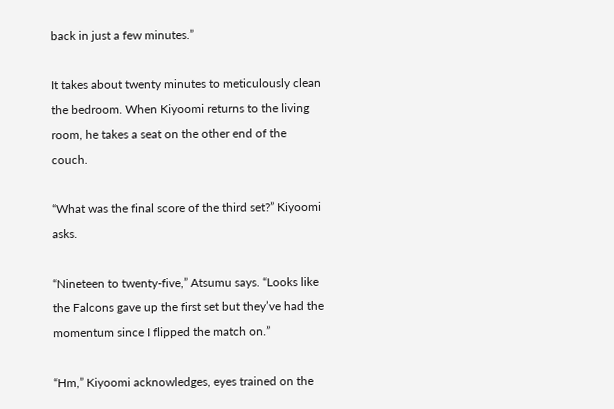back in just a few minutes.”

It takes about twenty minutes to meticulously clean the bedroom. When Kiyoomi returns to the living room, he takes a seat on the other end of the couch.

“What was the final score of the third set?” Kiyoomi asks.

“Nineteen to twenty-five,” Atsumu says. “Looks like the Falcons gave up the first set but they’ve had the momentum since I flipped the match on.”

“Hm,” Kiyoomi acknowledges, eyes trained on the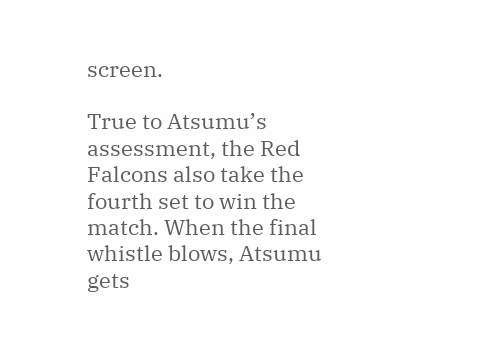screen.

True to Atsumu’s assessment, the Red Falcons also take the fourth set to win the match. When the final whistle blows, Atsumu gets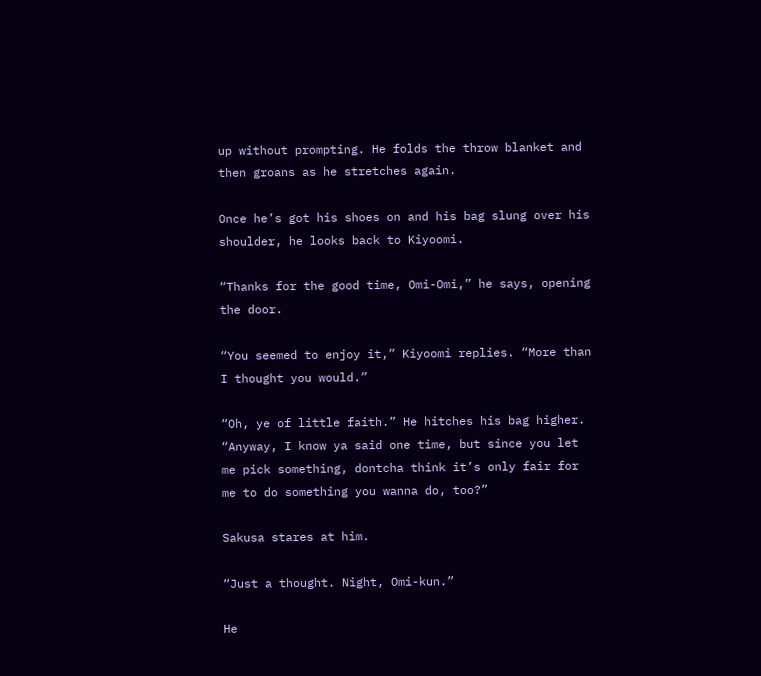up without prompting. He folds the throw blanket and then groans as he stretches again.

Once he’s got his shoes on and his bag slung over his shoulder, he looks back to Kiyoomi.

“Thanks for the good time, Omi-Omi,” he says, opening the door.

“You seemed to enjoy it,” Kiyoomi replies. “More than I thought you would.”

“Oh, ye of little faith.” He hitches his bag higher. “Anyway, I know ya said one time, but since you let me pick something, dontcha think it’s only fair for me to do something you wanna do, too?”

Sakusa stares at him.

“Just a thought. Night, Omi-kun.”

He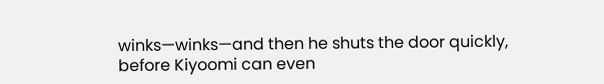winks—winks—and then he shuts the door quickly, before Kiyoomi can even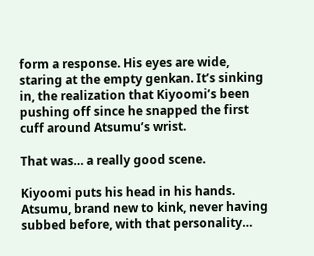form a response. His eyes are wide, staring at the empty genkan. It’s sinking in, the realization that Kiyoomi’s been pushing off since he snapped the first cuff around Atsumu’s wrist.

That was… a really good scene.

Kiyoomi puts his head in his hands. Atsumu, brand new to kink, never having subbed before, with that personality…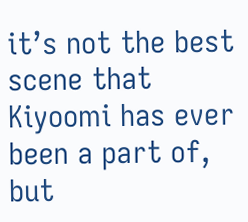it’s not the best scene that Kiyoomi has ever been a part of, but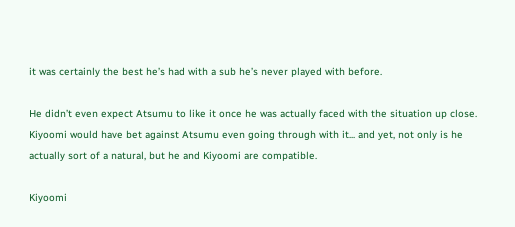it was certainly the best he’s had with a sub he’s never played with before.

He didn’t even expect Atsumu to like it once he was actually faced with the situation up close. Kiyoomi would have bet against Atsumu even going through with it... and yet, not only is he actually sort of a natural, but he and Kiyoomi are compatible.

Kiyoomi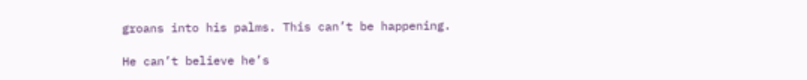groans into his palms. This can’t be happening.

He can’t believe he’s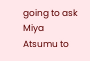going to ask Miya Atsumu to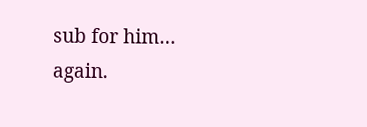sub for him… again.